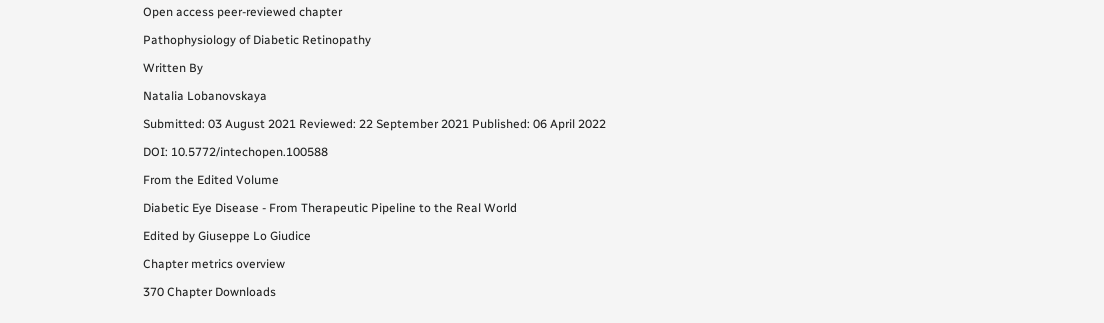Open access peer-reviewed chapter

Pathophysiology of Diabetic Retinopathy

Written By

Natalia Lobanovskaya

Submitted: 03 August 2021 Reviewed: 22 September 2021 Published: 06 April 2022

DOI: 10.5772/intechopen.100588

From the Edited Volume

Diabetic Eye Disease - From Therapeutic Pipeline to the Real World

Edited by Giuseppe Lo Giudice

Chapter metrics overview

370 Chapter Downloads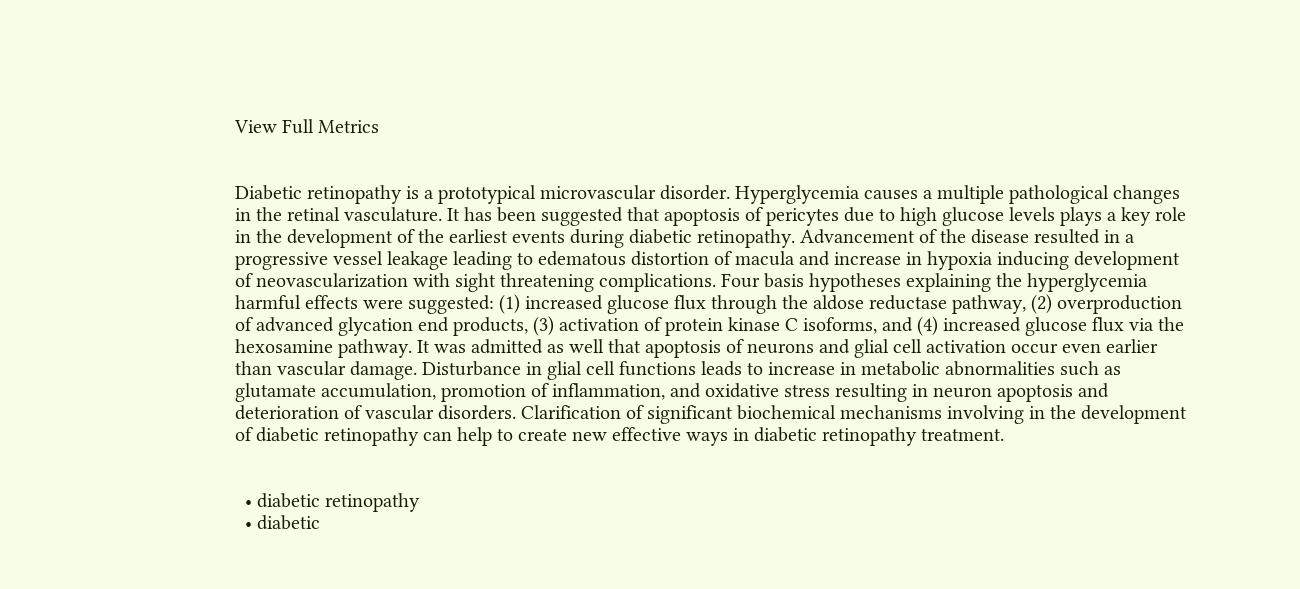View Full Metrics


Diabetic retinopathy is a prototypical microvascular disorder. Hyperglycemia causes a multiple pathological changes in the retinal vasculature. It has been suggested that apoptosis of pericytes due to high glucose levels plays a key role in the development of the earliest events during diabetic retinopathy. Advancement of the disease resulted in a progressive vessel leakage leading to edematous distortion of macula and increase in hypoxia inducing development of neovascularization with sight threatening complications. Four basis hypotheses explaining the hyperglycemia harmful effects were suggested: (1) increased glucose flux through the aldose reductase pathway, (2) overproduction of advanced glycation end products, (3) activation of protein kinase C isoforms, and (4) increased glucose flux via the hexosamine pathway. It was admitted as well that apoptosis of neurons and glial cell activation occur even earlier than vascular damage. Disturbance in glial cell functions leads to increase in metabolic abnormalities such as glutamate accumulation, promotion of inflammation, and oxidative stress resulting in neuron apoptosis and deterioration of vascular disorders. Clarification of significant biochemical mechanisms involving in the development of diabetic retinopathy can help to create new effective ways in diabetic retinopathy treatment.


  • diabetic retinopathy
  • diabetic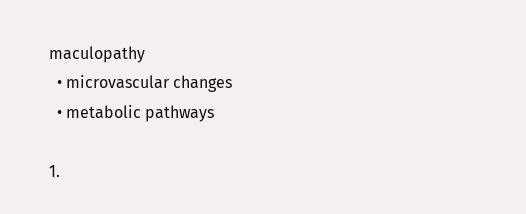maculopathy
  • microvascular changes
  • metabolic pathways

1.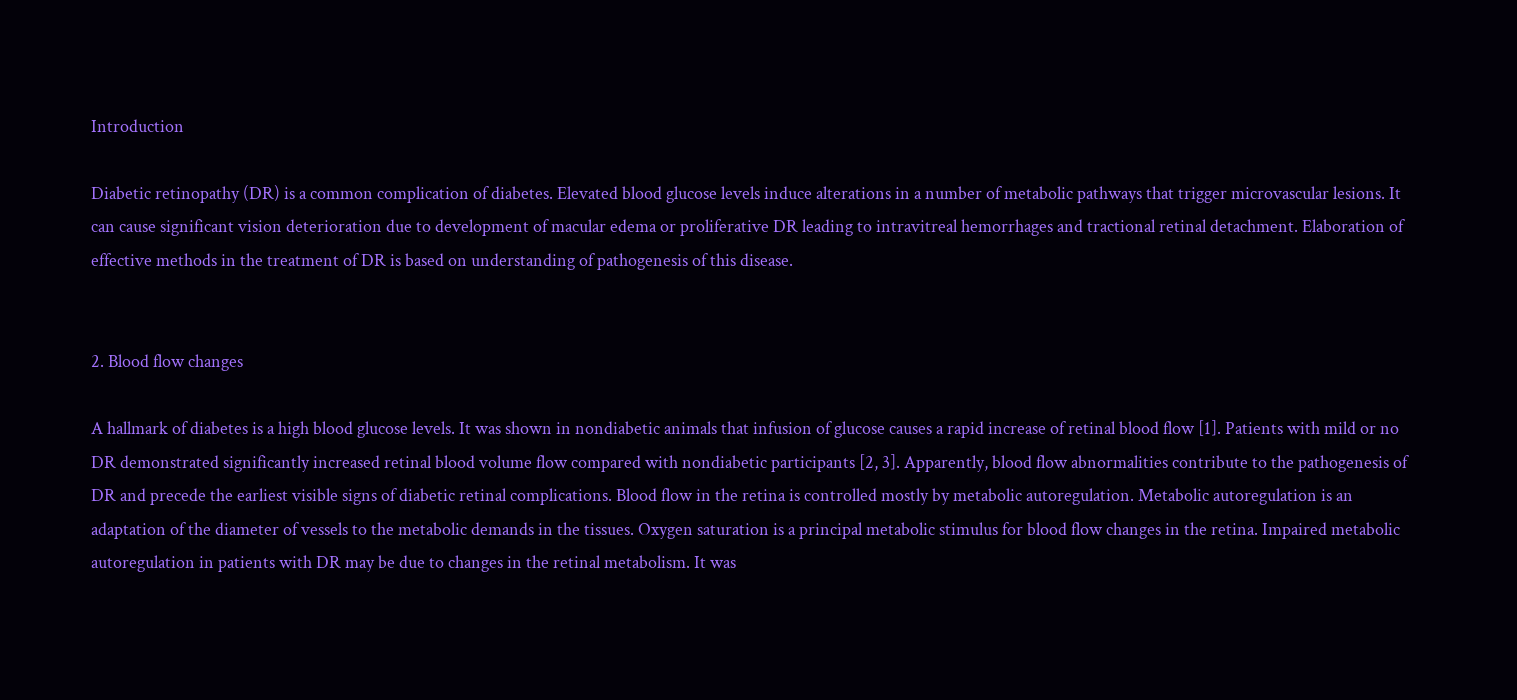Introduction

Diabetic retinopathy (DR) is a common complication of diabetes. Elevated blood glucose levels induce alterations in a number of metabolic pathways that trigger microvascular lesions. It can cause significant vision deterioration due to development of macular edema or proliferative DR leading to intravitreal hemorrhages and tractional retinal detachment. Elaboration of effective methods in the treatment of DR is based on understanding of pathogenesis of this disease.


2. Blood flow changes

A hallmark of diabetes is a high blood glucose levels. It was shown in nondiabetic animals that infusion of glucose causes a rapid increase of retinal blood flow [1]. Patients with mild or no DR demonstrated significantly increased retinal blood volume flow compared with nondiabetic participants [2, 3]. Apparently, blood flow abnormalities contribute to the pathogenesis of DR and precede the earliest visible signs of diabetic retinal complications. Blood flow in the retina is controlled mostly by metabolic autoregulation. Metabolic autoregulation is an adaptation of the diameter of vessels to the metabolic demands in the tissues. Oxygen saturation is a principal metabolic stimulus for blood flow changes in the retina. Impaired metabolic autoregulation in patients with DR may be due to changes in the retinal metabolism. It was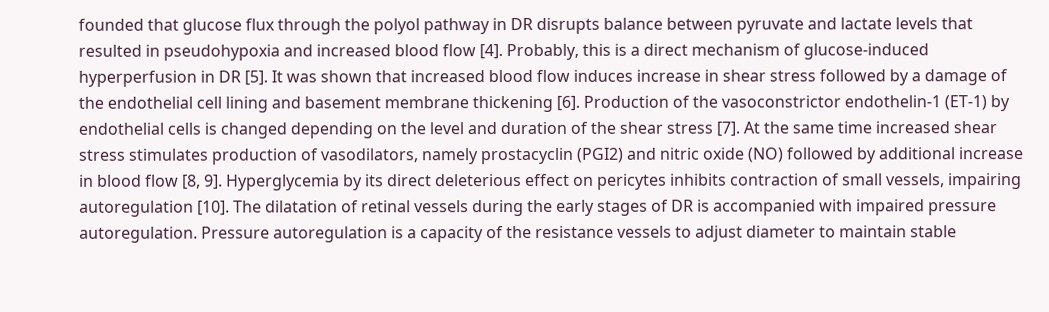founded that glucose flux through the polyol pathway in DR disrupts balance between pyruvate and lactate levels that resulted in pseudohypoxia and increased blood flow [4]. Probably, this is a direct mechanism of glucose-induced hyperperfusion in DR [5]. It was shown that increased blood flow induces increase in shear stress followed by a damage of the endothelial cell lining and basement membrane thickening [6]. Production of the vasoconstrictor endothelin-1 (ET-1) by endothelial cells is changed depending on the level and duration of the shear stress [7]. At the same time increased shear stress stimulates production of vasodilators, namely prostacyclin (PGI2) and nitric oxide (NO) followed by additional increase in blood flow [8, 9]. Hyperglycemia by its direct deleterious effect on pericytes inhibits contraction of small vessels, impairing autoregulation [10]. The dilatation of retinal vessels during the early stages of DR is accompanied with impaired pressure autoregulation. Pressure autoregulation is a capacity of the resistance vessels to adjust diameter to maintain stable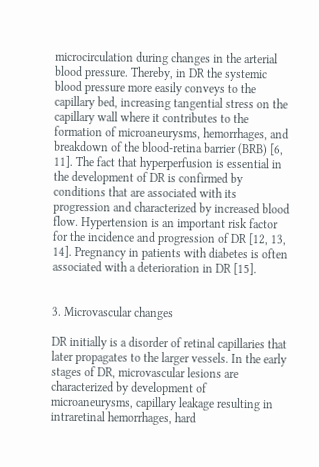microcirculation during changes in the arterial blood pressure. Thereby, in DR the systemic blood pressure more easily conveys to the capillary bed, increasing tangential stress on the capillary wall where it contributes to the formation of microaneurysms, hemorrhages, and breakdown of the blood-retina barrier (BRB) [6, 11]. The fact that hyperperfusion is essential in the development of DR is confirmed by conditions that are associated with its progression and characterized by increased blood flow. Hypertension is an important risk factor for the incidence and progression of DR [12, 13, 14]. Pregnancy in patients with diabetes is often associated with a deterioration in DR [15].


3. Microvascular changes

DR initially is a disorder of retinal capillaries that later propagates to the larger vessels. In the early stages of DR, microvascular lesions are characterized by development of microaneurysms, capillary leakage resulting in intraretinal hemorrhages, hard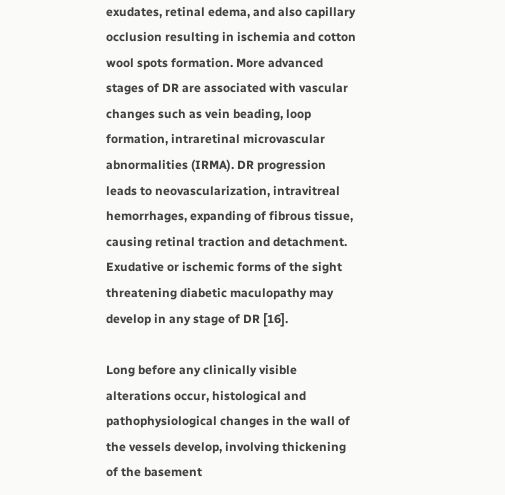exudates, retinal edema, and also capillary occlusion resulting in ischemia and cotton wool spots formation. More advanced stages of DR are associated with vascular changes such as vein beading, loop formation, intraretinal microvascular abnormalities (IRMA). DR progression leads to neovascularization, intravitreal hemorrhages, expanding of fibrous tissue, causing retinal traction and detachment. Exudative or ischemic forms of the sight threatening diabetic maculopathy may develop in any stage of DR [16].

Long before any clinically visible alterations occur, histological and pathophysiological changes in the wall of the vessels develop, involving thickening of the basement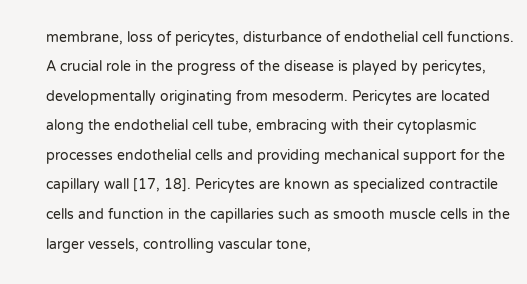membrane, loss of pericytes, disturbance of endothelial cell functions. A crucial role in the progress of the disease is played by pericytes, developmentally originating from mesoderm. Pericytes are located along the endothelial cell tube, embracing with their cytoplasmic processes endothelial cells and providing mechanical support for the capillary wall [17, 18]. Pericytes are known as specialized contractile cells and function in the capillaries such as smooth muscle cells in the larger vessels, controlling vascular tone,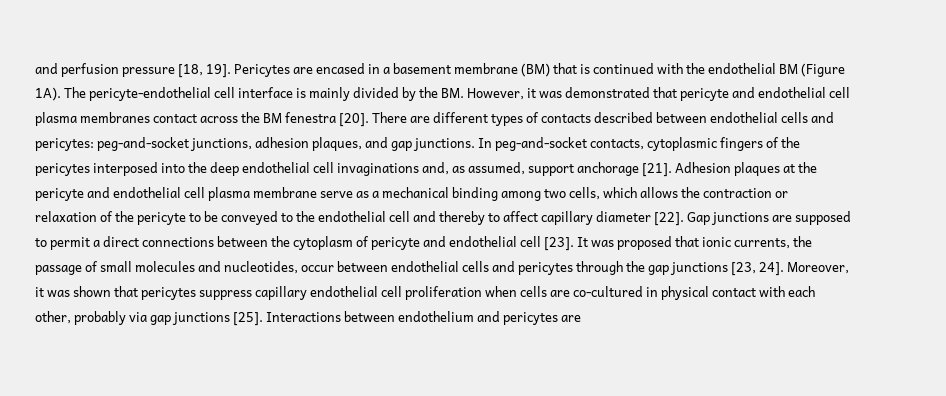and perfusion pressure [18, 19]. Pericytes are encased in a basement membrane (BM) that is continued with the endothelial BM (Figure 1A). The pericyte-endothelial cell interface is mainly divided by the BM. However, it was demonstrated that pericyte and endothelial cell plasma membranes contact across the BM fenestra [20]. There are different types of contacts described between endothelial cells and pericytes: peg-and-socket junctions, adhesion plaques, and gap junctions. In peg-and-socket contacts, cytoplasmic fingers of the pericytes interposed into the deep endothelial cell invaginations and, as assumed, support anchorage [21]. Adhesion plaques at the pericyte and endothelial cell plasma membrane serve as a mechanical binding among two cells, which allows the contraction or relaxation of the pericyte to be conveyed to the endothelial cell and thereby to affect capillary diameter [22]. Gap junctions are supposed to permit a direct connections between the cytoplasm of pericyte and endothelial cell [23]. It was proposed that ionic currents, the passage of small molecules and nucleotides, occur between endothelial cells and pericytes through the gap junctions [23, 24]. Moreover, it was shown that pericytes suppress capillary endothelial cell proliferation when cells are co-cultured in physical contact with each other, probably via gap junctions [25]. Interactions between endothelium and pericytes are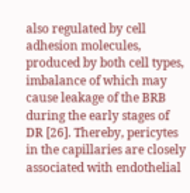also regulated by cell adhesion molecules, produced by both cell types, imbalance of which may cause leakage of the BRB during the early stages of DR [26]. Thereby, pericytes in the capillaries are closely associated with endothelial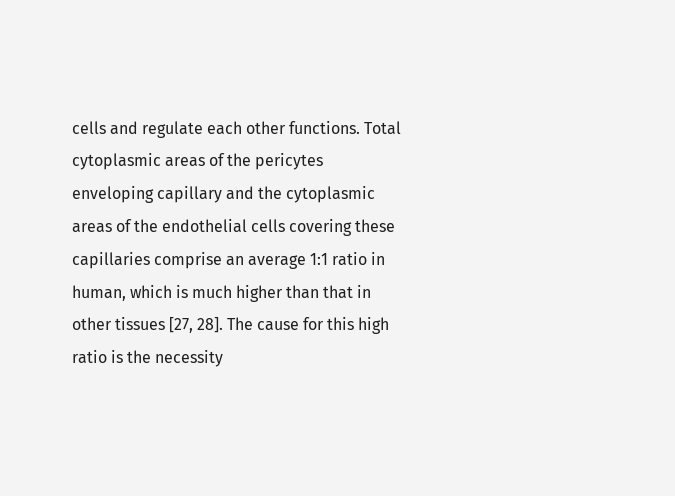cells and regulate each other functions. Total cytoplasmic areas of the pericytes enveloping capillary and the cytoplasmic areas of the endothelial cells covering these capillaries comprise an average 1:1 ratio in human, which is much higher than that in other tissues [27, 28]. The cause for this high ratio is the necessity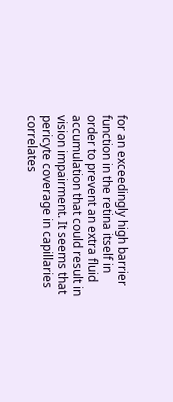for an exceedingly high barrier function in the retina itself in order to prevent an extra fluid accumulation that could result in vision impairment. It seems that pericyte coverage in capillaries correlates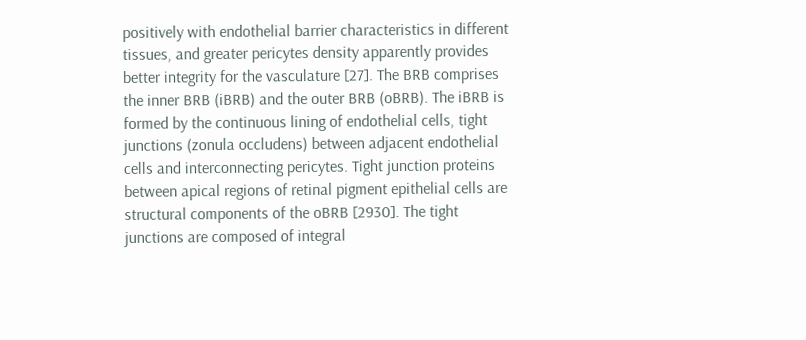positively with endothelial barrier characteristics in different tissues, and greater pericytes density apparently provides better integrity for the vasculature [27]. The BRB comprises the inner BRB (iBRB) and the outer BRB (oBRB). The iBRB is formed by the continuous lining of endothelial cells, tight junctions (zonula occludens) between adjacent endothelial cells and interconnecting pericytes. Tight junction proteins between apical regions of retinal pigment epithelial cells are structural components of the oBRB [2930]. The tight junctions are composed of integral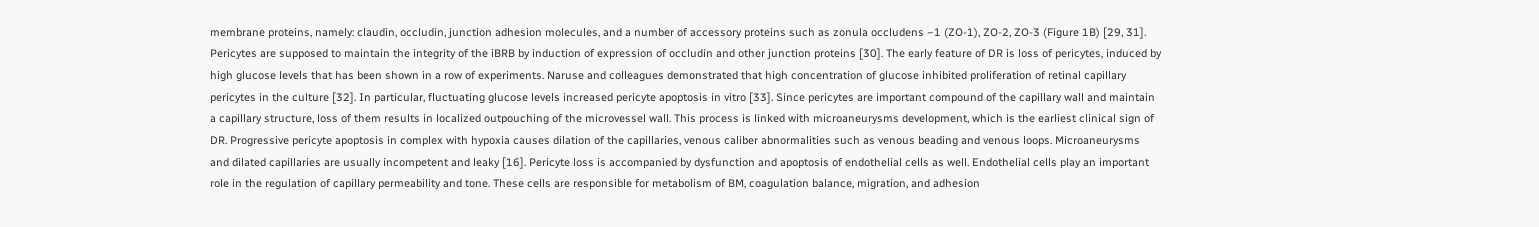membrane proteins, namely: claudin, occludin, junction adhesion molecules, and a number of accessory proteins such as zonula occludens −1 (ZO-1), ZO-2, ZO-3 (Figure 1B) [29, 31]. Pericytes are supposed to maintain the integrity of the iBRB by induction of expression of occludin and other junction proteins [30]. The early feature of DR is loss of pericytes, induced by high glucose levels that has been shown in a row of experiments. Naruse and colleagues demonstrated that high concentration of glucose inhibited proliferation of retinal capillary pericytes in the culture [32]. In particular, fluctuating glucose levels increased pericyte apoptosis in vitro [33]. Since pericytes are important compound of the capillary wall and maintain a capillary structure, loss of them results in localized outpouching of the microvessel wall. This process is linked with microaneurysms development, which is the earliest clinical sign of DR. Progressive pericyte apoptosis in complex with hypoxia causes dilation of the capillaries, venous caliber abnormalities such as venous beading and venous loops. Microaneurysms and dilated capillaries are usually incompetent and leaky [16]. Pericyte loss is accompanied by dysfunction and apoptosis of endothelial cells as well. Endothelial cells play an important role in the regulation of capillary permeability and tone. These cells are responsible for metabolism of BM, coagulation balance, migration, and adhesion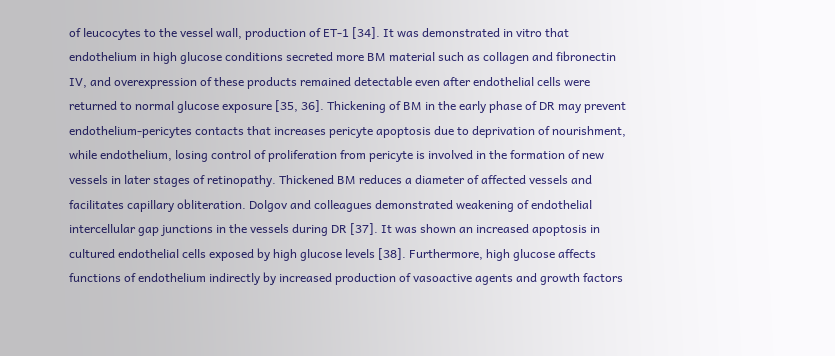of leucocytes to the vessel wall, production of ET-1 [34]. It was demonstrated in vitro that endothelium in high glucose conditions secreted more BM material such as collagen and fibronectin IV, and overexpression of these products remained detectable even after endothelial cells were returned to normal glucose exposure [35, 36]. Thickening of BM in the early phase of DR may prevent endothelium-pericytes contacts that increases pericyte apoptosis due to deprivation of nourishment, while endothelium, losing control of proliferation from pericyte is involved in the formation of new vessels in later stages of retinopathy. Thickened BM reduces a diameter of affected vessels and facilitates capillary obliteration. Dolgov and colleagues demonstrated weakening of endothelial intercellular gap junctions in the vessels during DR [37]. It was shown an increased apoptosis in cultured endothelial cells exposed by high glucose levels [38]. Furthermore, high glucose affects functions of endothelium indirectly by increased production of vasoactive agents and growth factors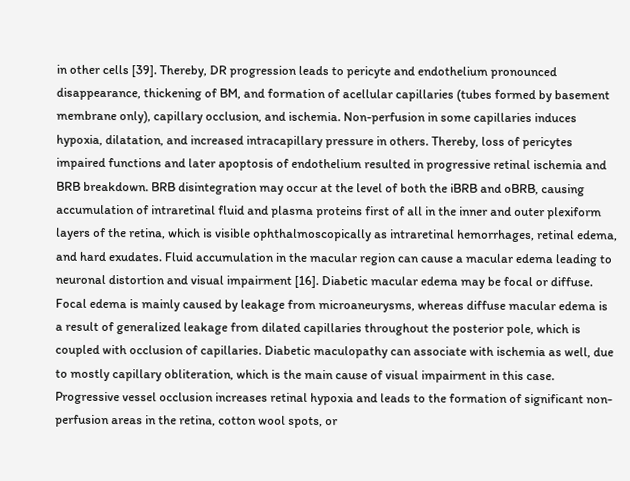in other cells [39]. Thereby, DR progression leads to pericyte and endothelium pronounced disappearance, thickening of BM, and formation of acellular capillaries (tubes formed by basement membrane only), capillary occlusion, and ischemia. Non-perfusion in some capillaries induces hypoxia, dilatation, and increased intracapillary pressure in others. Thereby, loss of pericytes impaired functions and later apoptosis of endothelium resulted in progressive retinal ischemia and BRB breakdown. BRB disintegration may occur at the level of both the iBRB and oBRB, causing accumulation of intraretinal fluid and plasma proteins first of all in the inner and outer plexiform layers of the retina, which is visible ophthalmoscopically as intraretinal hemorrhages, retinal edema, and hard exudates. Fluid accumulation in the macular region can cause a macular edema leading to neuronal distortion and visual impairment [16]. Diabetic macular edema may be focal or diffuse. Focal edema is mainly caused by leakage from microaneurysms, whereas diffuse macular edema is a result of generalized leakage from dilated capillaries throughout the posterior pole, which is coupled with occlusion of capillaries. Diabetic maculopathy can associate with ischemia as well, due to mostly capillary obliteration, which is the main cause of visual impairment in this case. Progressive vessel occlusion increases retinal hypoxia and leads to the formation of significant non-perfusion areas in the retina, cotton wool spots, or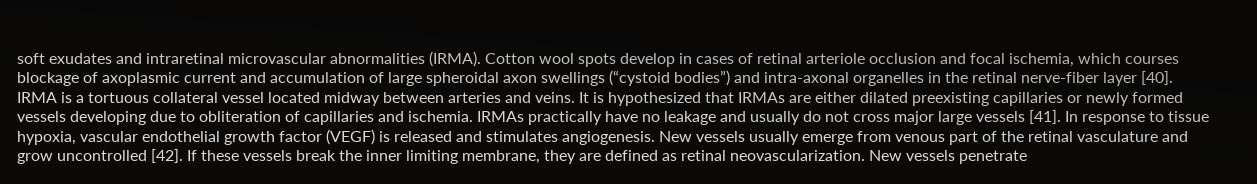soft exudates and intraretinal microvascular abnormalities (IRMA). Cotton wool spots develop in cases of retinal arteriole occlusion and focal ischemia, which courses blockage of axoplasmic current and accumulation of large spheroidal axon swellings (“cystoid bodies”) and intra-axonal organelles in the retinal nerve-fiber layer [40]. IRMA is a tortuous collateral vessel located midway between arteries and veins. It is hypothesized that IRMAs are either dilated preexisting capillaries or newly formed vessels developing due to obliteration of capillaries and ischemia. IRMAs practically have no leakage and usually do not cross major large vessels [41]. In response to tissue hypoxia, vascular endothelial growth factor (VEGF) is released and stimulates angiogenesis. New vessels usually emerge from venous part of the retinal vasculature and grow uncontrolled [42]. If these vessels break the inner limiting membrane, they are defined as retinal neovascularization. New vessels penetrate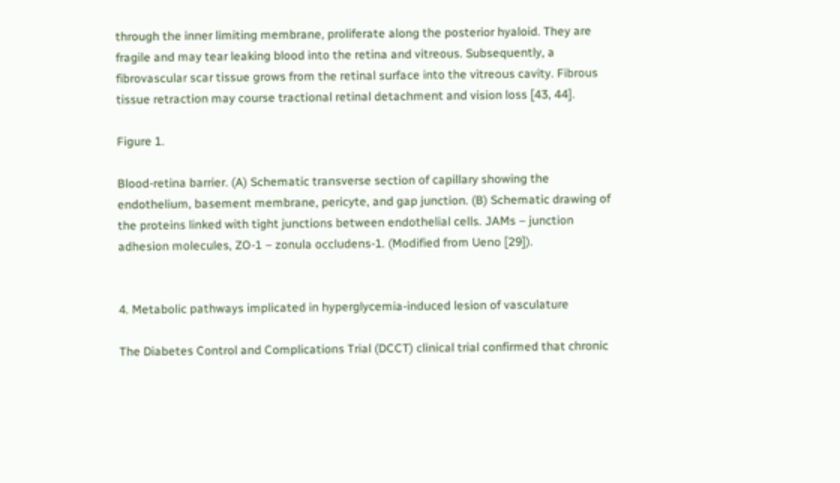through the inner limiting membrane, proliferate along the posterior hyaloid. They are fragile and may tear leaking blood into the retina and vitreous. Subsequently, a fibrovascular scar tissue grows from the retinal surface into the vitreous cavity. Fibrous tissue retraction may course tractional retinal detachment and vision loss [43, 44].

Figure 1.

Blood-retina barrier. (A) Schematic transverse section of capillary showing the endothelium, basement membrane, pericyte, and gap junction. (B) Schematic drawing of the proteins linked with tight junctions between endothelial cells. JAMs – junction adhesion molecules, ZO-1 – zonula occludens-1. (Modified from Ueno [29]).


4. Metabolic pathways implicated in hyperglycemia-induced lesion of vasculature

The Diabetes Control and Complications Trial (DCCT) clinical trial confirmed that chronic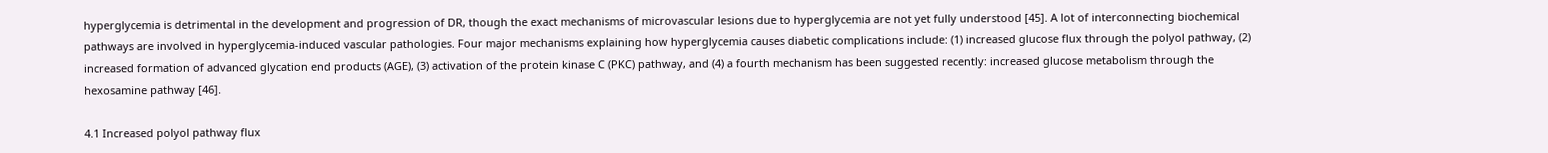hyperglycemia is detrimental in the development and progression of DR, though the exact mechanisms of microvascular lesions due to hyperglycemia are not yet fully understood [45]. A lot of interconnecting biochemical pathways are involved in hyperglycemia-induced vascular pathologies. Four major mechanisms explaining how hyperglycemia causes diabetic complications include: (1) increased glucose flux through the polyol pathway, (2) increased formation of advanced glycation end products (AGE), (3) activation of the protein kinase C (PKC) pathway, and (4) a fourth mechanism has been suggested recently: increased glucose metabolism through the hexosamine pathway [46].

4.1 Increased polyol pathway flux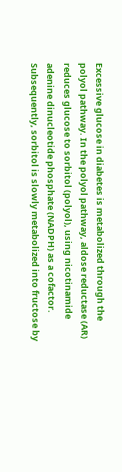Excessive glucose in diabetes is metabolized through the polyol pathway. In the polyol pathway, aldose reductase (AR) reduces glucose to sorbitol (polyol), using nicotinamide adenine dinucleotide phosphate (NADPH) as a cofactor. Subsequently, sorbitol is slowly metabolized into fructose by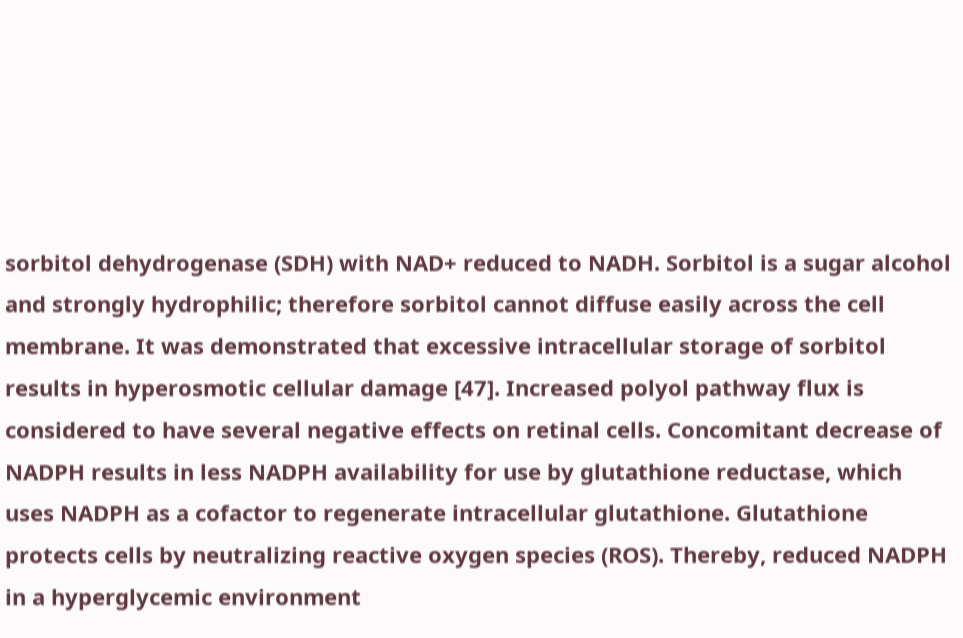sorbitol dehydrogenase (SDH) with NAD+ reduced to NADH. Sorbitol is a sugar alcohol and strongly hydrophilic; therefore sorbitol cannot diffuse easily across the cell membrane. It was demonstrated that excessive intracellular storage of sorbitol results in hyperosmotic cellular damage [47]. Increased polyol pathway flux is considered to have several negative effects on retinal cells. Concomitant decrease of NADPH results in less NADPH availability for use by glutathione reductase, which uses NADPH as a cofactor to regenerate intracellular glutathione. Glutathione protects cells by neutralizing reactive oxygen species (ROS). Thereby, reduced NADPH in a hyperglycemic environment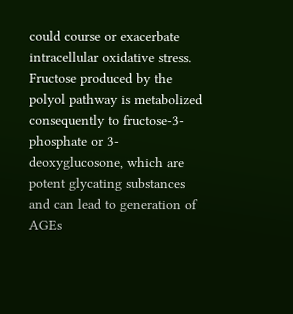could course or exacerbate intracellular oxidative stress. Fructose produced by the polyol pathway is metabolized consequently to fructose-3-phosphate or 3-deoxyglucosone, which are potent glycating substances and can lead to generation of AGEs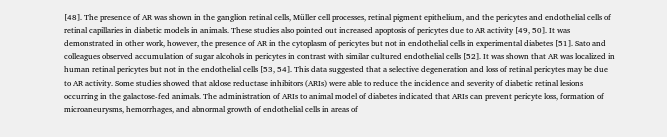[48]. The presence of AR was shown in the ganglion retinal cells, Müller cell processes, retinal pigment epithelium, and the pericytes and endothelial cells of retinal capillaries in diabetic models in animals. These studies also pointed out increased apoptosis of pericytes due to AR activity [49, 50]. It was demonstrated in other work, however, the presence of AR in the cytoplasm of pericytes but not in endothelial cells in experimental diabetes [51]. Sato and colleagues observed accumulation of sugar alcohols in pericytes in contrast with similar cultured endothelial cells [52]. It was shown that AR was localized in human retinal pericytes but not in the endothelial cells [53, 54]. This data suggested that a selective degeneration and loss of retinal pericytes may be due to AR activity. Some studies showed that aldose reductase inhibitors (ARIs) were able to reduce the incidence and severity of diabetic retinal lesions occurring in the galactose-fed animals. The administration of ARIs to animal model of diabetes indicated that ARIs can prevent pericyte loss, formation of microaneurysms, hemorrhages, and abnormal growth of endothelial cells in areas of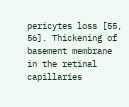pericytes loss [55, 56]. Thickening of basement membrane in the retinal capillaries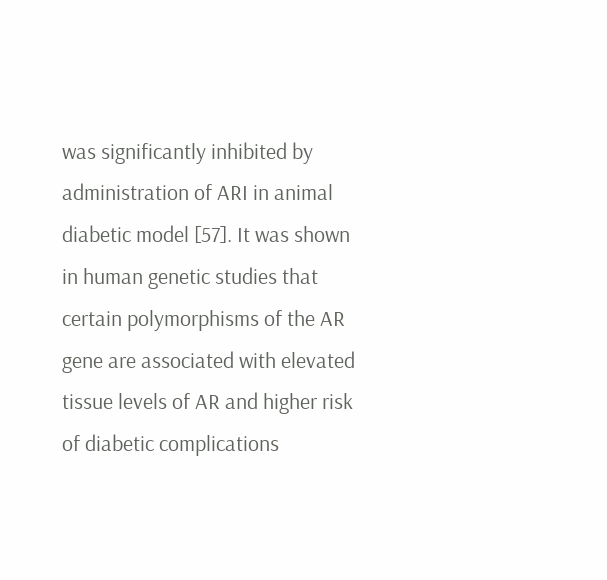was significantly inhibited by administration of ARI in animal diabetic model [57]. It was shown in human genetic studies that certain polymorphisms of the AR gene are associated with elevated tissue levels of AR and higher risk of diabetic complications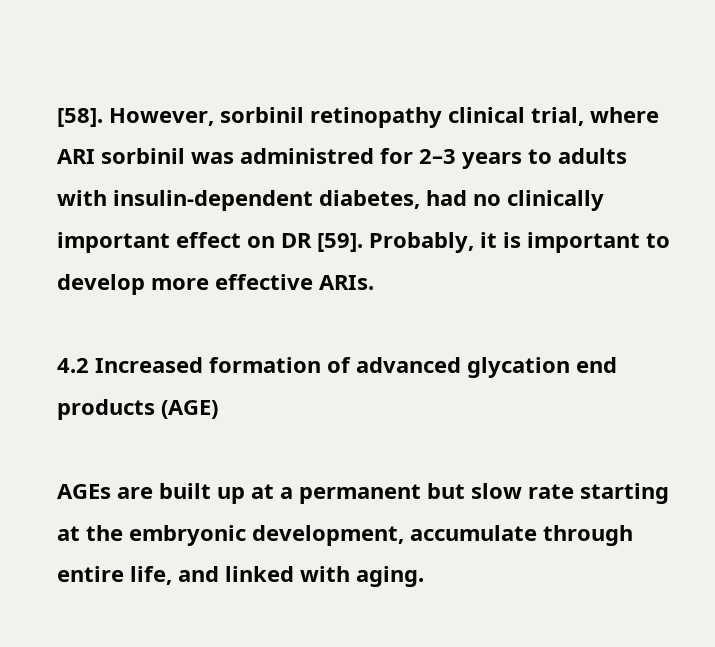[58]. However, sorbinil retinopathy clinical trial, where ARI sorbinil was administred for 2–3 years to adults with insulin-dependent diabetes, had no clinically important effect on DR [59]. Probably, it is important to develop more effective ARIs.

4.2 Increased formation of advanced glycation end products (AGE)

AGEs are built up at a permanent but slow rate starting at the embryonic development, accumulate through entire life, and linked with aging.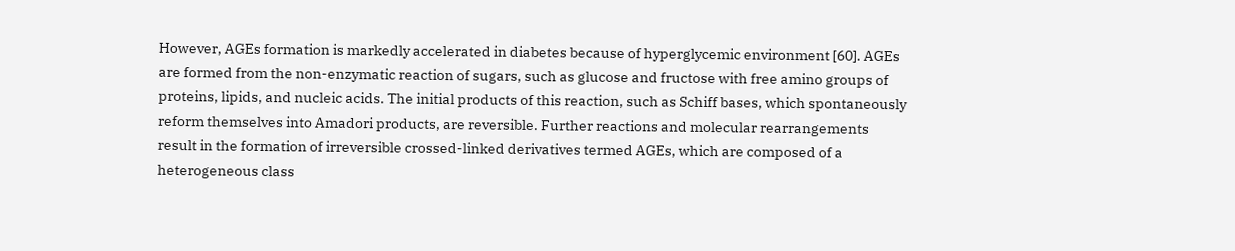However, AGEs formation is markedly accelerated in diabetes because of hyperglycemic environment [60]. AGEs are formed from the non-enzymatic reaction of sugars, such as glucose and fructose with free amino groups of proteins, lipids, and nucleic acids. The initial products of this reaction, such as Schiff bases, which spontaneously reform themselves into Amadori products, are reversible. Further reactions and molecular rearrangements result in the formation of irreversible crossed-linked derivatives termed AGEs, which are composed of a heterogeneous class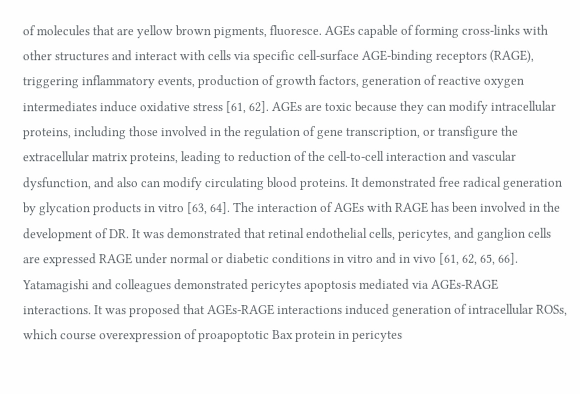of molecules that are yellow brown pigments, fluoresce. AGEs capable of forming cross-links with other structures and interact with cells via specific cell-surface AGE-binding receptors (RAGE), triggering inflammatory events, production of growth factors, generation of reactive oxygen intermediates induce oxidative stress [61, 62]. AGEs are toxic because they can modify intracellular proteins, including those involved in the regulation of gene transcription, or transfigure the extracellular matrix proteins, leading to reduction of the cell-to-cell interaction and vascular dysfunction, and also can modify circulating blood proteins. It demonstrated free radical generation by glycation products in vitro [63, 64]. The interaction of AGEs with RAGE has been involved in the development of DR. It was demonstrated that retinal endothelial cells, pericytes, and ganglion cells are expressed RAGE under normal or diabetic conditions in vitro and in vivo [61, 62, 65, 66]. Yatamagishi and colleagues demonstrated pericytes apoptosis mediated via AGEs-RAGE interactions. It was proposed that AGEs-RAGE interactions induced generation of intracellular ROSs, which course overexpression of proapoptotic Bax protein in pericytes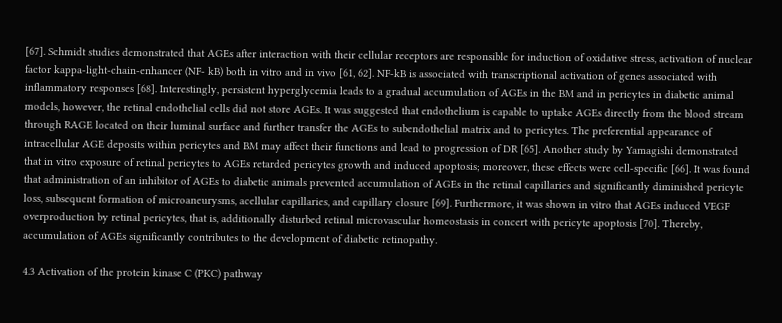[67]. Schmidt studies demonstrated that AGEs after interaction with their cellular receptors are responsible for induction of oxidative stress, activation of nuclear factor kappa-light-chain-enhancer (NF- kB) both in vitro and in vivo [61, 62]. NF-kB is associated with transcriptional activation of genes associated with inflammatory responses [68]. Interestingly, persistent hyperglycemia leads to a gradual accumulation of AGEs in the BM and in pericytes in diabetic animal models, however, the retinal endothelial cells did not store AGEs. It was suggested that endothelium is capable to uptake AGEs directly from the blood stream through RAGE located on their luminal surface and further transfer the AGEs to subendothelial matrix and to pericytes. The preferential appearance of intracellular AGE deposits within pericytes and BM may affect their functions and lead to progression of DR [65]. Another study by Yamagishi demonstrated that in vitro exposure of retinal pericytes to AGEs retarded pericytes growth and induced apoptosis; moreover, these effects were cell-specific [66]. It was found that administration of an inhibitor of AGEs to diabetic animals prevented accumulation of AGEs in the retinal capillaries and significantly diminished pericyte loss, subsequent formation of microaneurysms, acellular capillaries, and capillary closure [69]. Furthermore, it was shown in vitro that AGEs induced VEGF overproduction by retinal pericytes, that is, additionally disturbed retinal microvascular homeostasis in concert with pericyte apoptosis [70]. Thereby, accumulation of AGEs significantly contributes to the development of diabetic retinopathy.

4.3 Activation of the protein kinase C (PKC) pathway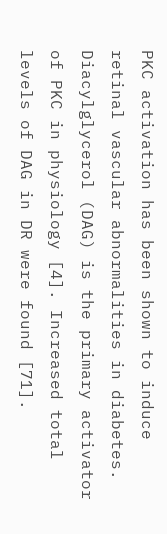PKC activation has been shown to induce retinal vascular abnormalities in diabetes. Diacylglycerol (DAG) is the primary activator of PKC in physiology [4]. Increased total levels of DAG in DR were found [71].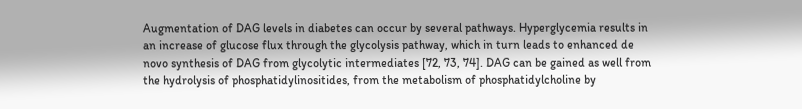Augmentation of DAG levels in diabetes can occur by several pathways. Hyperglycemia results in an increase of glucose flux through the glycolysis pathway, which in turn leads to enhanced de novo synthesis of DAG from glycolytic intermediates [72, 73, 74]. DAG can be gained as well from the hydrolysis of phosphatidylinositides, from the metabolism of phosphatidylcholine by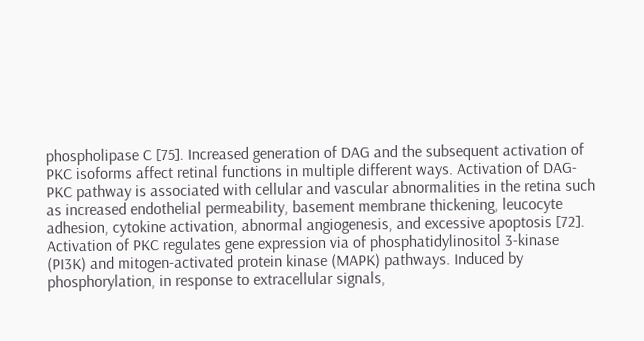phospholipase C [75]. Increased generation of DAG and the subsequent activation of PKC isoforms affect retinal functions in multiple different ways. Activation of DAG-PKC pathway is associated with cellular and vascular abnormalities in the retina such as increased endothelial permeability, basement membrane thickening, leucocyte adhesion, cytokine activation, abnormal angiogenesis, and excessive apoptosis [72]. Activation of PKC regulates gene expression via of phosphatidylinositol 3-kinase (PI3K) and mitogen-activated protein kinase (MAPK) pathways. Induced by phosphorylation, in response to extracellular signals,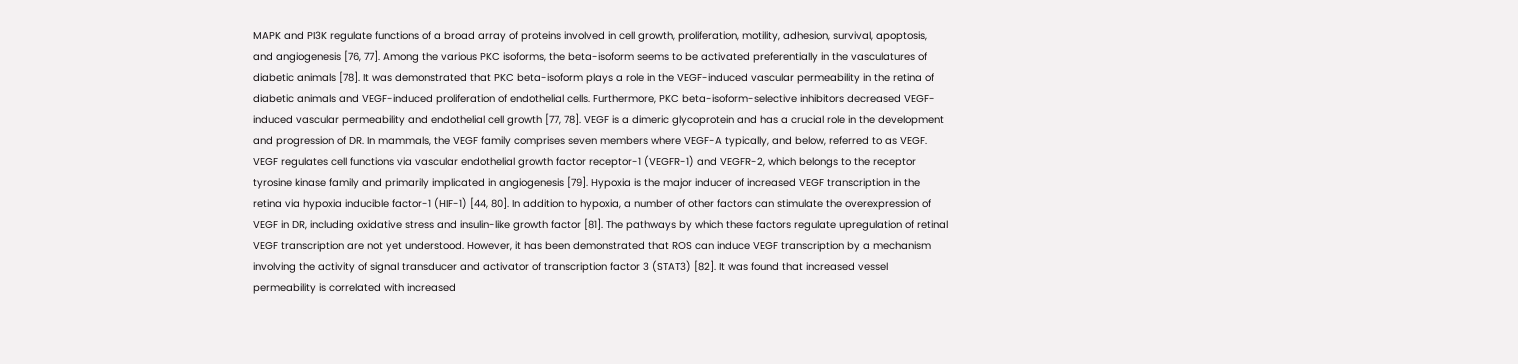MAPK and PI3K regulate functions of a broad array of proteins involved in cell growth, proliferation, motility, adhesion, survival, apoptosis, and angiogenesis [76, 77]. Among the various PKC isoforms, the beta-isoform seems to be activated preferentially in the vasculatures of diabetic animals [78]. It was demonstrated that PKC beta-isoform plays a role in the VEGF-induced vascular permeability in the retina of diabetic animals and VEGF-induced proliferation of endothelial cells. Furthermore, PKC beta-isoform-selective inhibitors decreased VEGF-induced vascular permeability and endothelial cell growth [77, 78]. VEGF is a dimeric glycoprotein and has a crucial role in the development and progression of DR. In mammals, the VEGF family comprises seven members where VEGF-A typically, and below, referred to as VEGF. VEGF regulates cell functions via vascular endothelial growth factor receptor-1 (VEGFR-1) and VEGFR-2, which belongs to the receptor tyrosine kinase family and primarily implicated in angiogenesis [79]. Hypoxia is the major inducer of increased VEGF transcription in the retina via hypoxia inducible factor-1 (HIF-1) [44, 80]. In addition to hypoxia, a number of other factors can stimulate the overexpression of VEGF in DR, including oxidative stress and insulin-like growth factor [81]. The pathways by which these factors regulate upregulation of retinal VEGF transcription are not yet understood. However, it has been demonstrated that ROS can induce VEGF transcription by a mechanism involving the activity of signal transducer and activator of transcription factor 3 (STAT3) [82]. It was found that increased vessel permeability is correlated with increased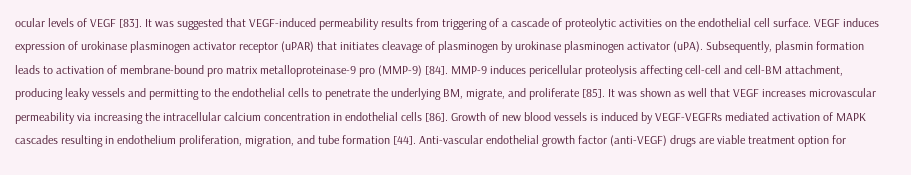ocular levels of VEGF [83]. It was suggested that VEGF-induced permeability results from triggering of a cascade of proteolytic activities on the endothelial cell surface. VEGF induces expression of urokinase plasminogen activator receptor (uPAR) that initiates cleavage of plasminogen by urokinase plasminogen activator (uPA). Subsequently, plasmin formation leads to activation of membrane-bound pro matrix metalloproteinase-9 pro (MMP-9) [84]. MMP-9 induces pericellular proteolysis affecting cell-cell and cell-BM attachment, producing leaky vessels and permitting to the endothelial cells to penetrate the underlying BM, migrate, and proliferate [85]. It was shown as well that VEGF increases microvascular permeability via increasing the intracellular calcium concentration in endothelial cells [86]. Growth of new blood vessels is induced by VEGF-VEGFRs mediated activation of MAPK cascades resulting in endothelium proliferation, migration, and tube formation [44]. Anti-vascular endothelial growth factor (anti-VEGF) drugs are viable treatment option for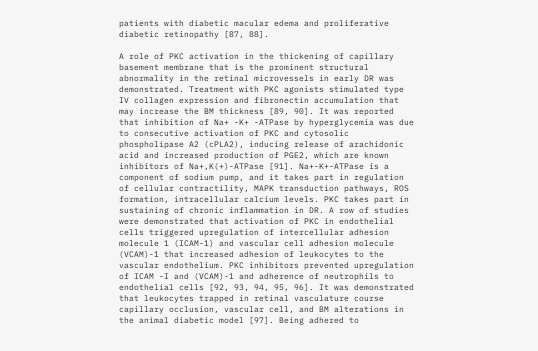patients with diabetic macular edema and proliferative diabetic retinopathy [87, 88].

A role of PKC activation in the thickening of capillary basement membrane that is the prominent structural abnormality in the retinal microvessels in early DR was demonstrated. Treatment with PKC agonists stimulated type IV collagen expression and fibronectin accumulation that may increase the BM thickness [89, 90]. It was reported that inhibition of Na+ -K+ -ATPase by hyperglycemia was due to consecutive activation of PKC and cytosolic phospholipase A2 (cPLA2), inducing release of arachidonic acid and increased production of PGE2, which are known inhibitors of Na+,K(+)-ATPase [91]. Na+-K+-ATPase is a component of sodium pump, and it takes part in regulation of cellular contractility, MAPK transduction pathways, ROS formation, intracellular calcium levels. PKC takes part in sustaining of chronic inflammation in DR. A row of studies were demonstrated that activation of PKC in endothelial cells triggered upregulation of intercellular adhesion molecule 1 (ICAM-1) and vascular cell adhesion molecule (VCAM)-1 that increased adhesion of leukocytes to the vascular endothelium. PKC inhibitors prevented upregulation of ICAM -I and (VCAM)-1 and adherence of neutrophils to endothelial cells [92, 93, 94, 95, 96]. It was demonstrated that leukocytes trapped in retinal vasculature course capillary occlusion, vascular cell, and BM alterations in the animal diabetic model [97]. Being adhered to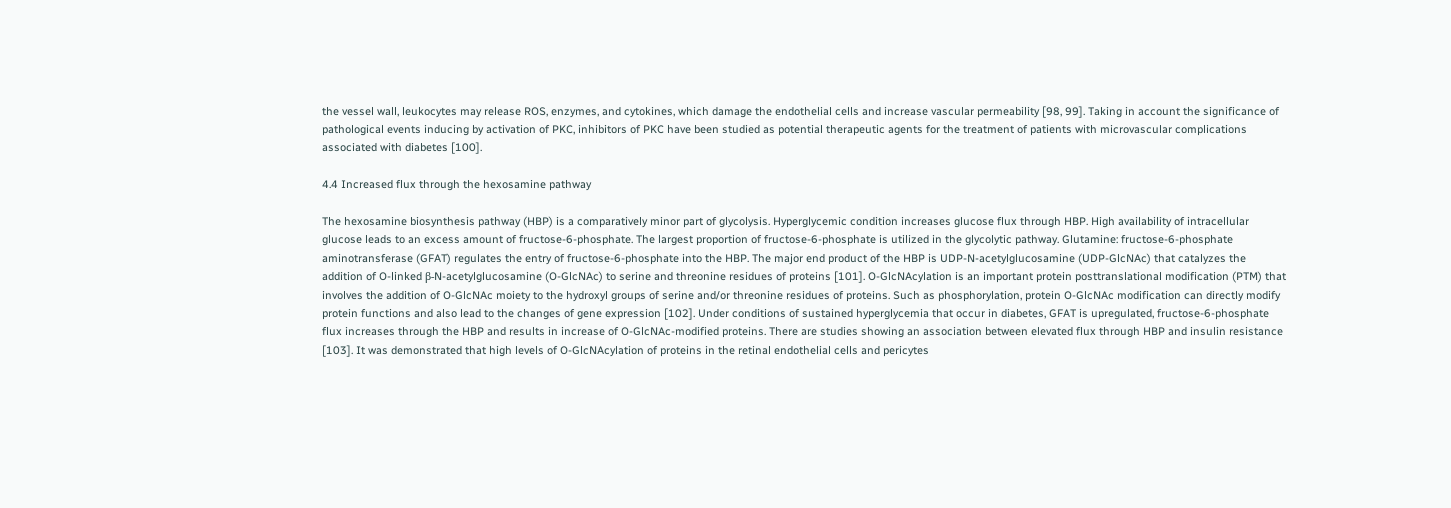the vessel wall, leukocytes may release ROS, enzymes, and cytokines, which damage the endothelial cells and increase vascular permeability [98, 99]. Taking in account the significance of pathological events inducing by activation of PKC, inhibitors of PKC have been studied as potential therapeutic agents for the treatment of patients with microvascular complications associated with diabetes [100].

4.4 Increased flux through the hexosamine pathway

The hexosamine biosynthesis pathway (HBP) is a comparatively minor part of glycolysis. Hyperglycemic condition increases glucose flux through HBP. High availability of intracellular glucose leads to an excess amount of fructose-6-phosphate. The largest proportion of fructose-6-phosphate is utilized in the glycolytic pathway. Glutamine: fructose-6-phosphate aminotransferase (GFAT) regulates the entry of fructose-6-phosphate into the HBP. The major end product of the HBP is UDP-N-acetylglucosamine (UDP-GlcNAc) that catalyzes the addition of O-linked β-N-acetylglucosamine (O-GlcNAc) to serine and threonine residues of proteins [101]. O-GlcNAcylation is an important protein posttranslational modification (PTM) that involves the addition of O-GlcNAc moiety to the hydroxyl groups of serine and/or threonine residues of proteins. Such as phosphorylation, protein O-GlcNAc modification can directly modify protein functions and also lead to the changes of gene expression [102]. Under conditions of sustained hyperglycemia that occur in diabetes, GFAT is upregulated, fructose-6-phosphate flux increases through the HBP and results in increase of O-GlcNAc-modified proteins. There are studies showing an association between elevated flux through HBP and insulin resistance [103]. It was demonstrated that high levels of O-GlcNAcylation of proteins in the retinal endothelial cells and pericytes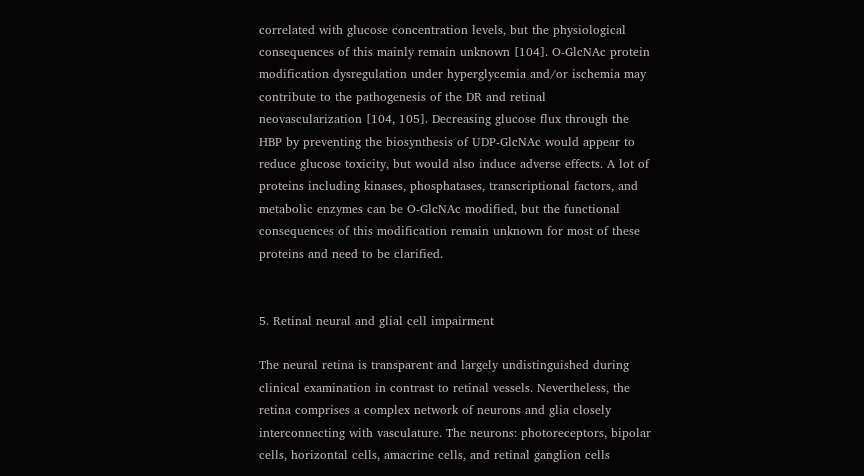correlated with glucose concentration levels, but the physiological consequences of this mainly remain unknown [104]. O-GlcNAc protein modification dysregulation under hyperglycemia and/or ischemia may contribute to the pathogenesis of the DR and retinal neovascularization [104, 105]. Decreasing glucose flux through the HBP by preventing the biosynthesis of UDP-GlcNAc would appear to reduce glucose toxicity, but would also induce adverse effects. A lot of proteins including kinases, phosphatases, transcriptional factors, and metabolic enzymes can be O-GlcNAc modified, but the functional consequences of this modification remain unknown for most of these proteins and need to be clarified.


5. Retinal neural and glial cell impairment

The neural retina is transparent and largely undistinguished during clinical examination in contrast to retinal vessels. Nevertheless, the retina comprises a complex network of neurons and glia closely interconnecting with vasculature. The neurons: photoreceptors, bipolar cells, horizontal cells, amacrine cells, and retinal ganglion cells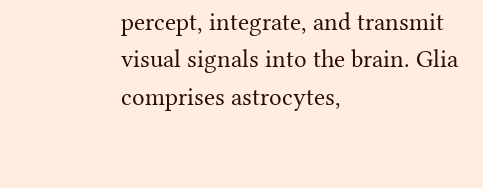percept, integrate, and transmit visual signals into the brain. Glia comprises astrocytes,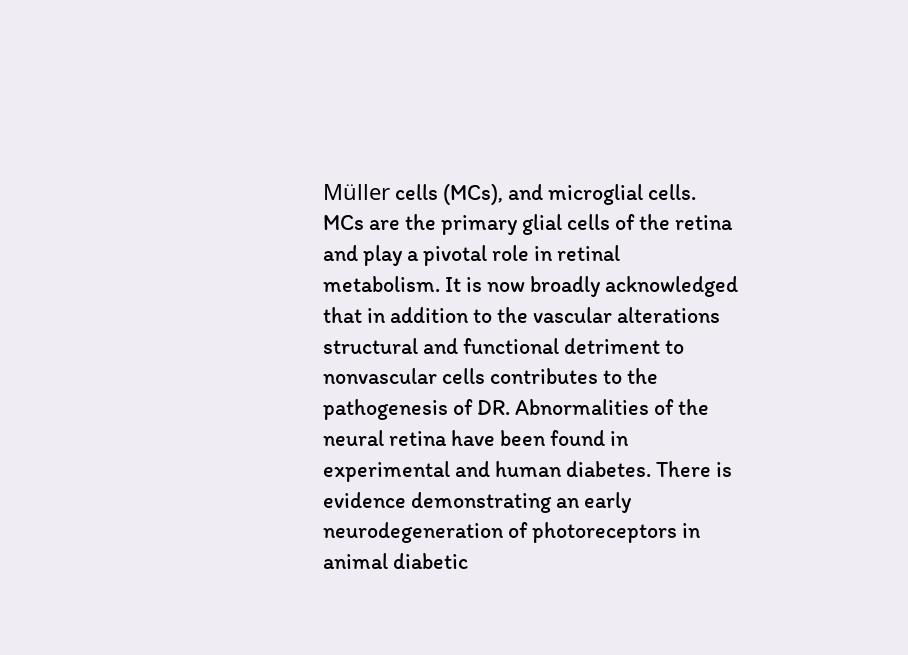Müller cells (MCs), and microglial cells. MCs are the primary glial cells of the retina and play a pivotal role in retinal metabolism. It is now broadly acknowledged that in addition to the vascular alterations structural and functional detriment to nonvascular cells contributes to the pathogenesis of DR. Abnormalities of the neural retina have been found in experimental and human diabetes. There is evidence demonstrating an early neurodegeneration of photoreceptors in animal diabetic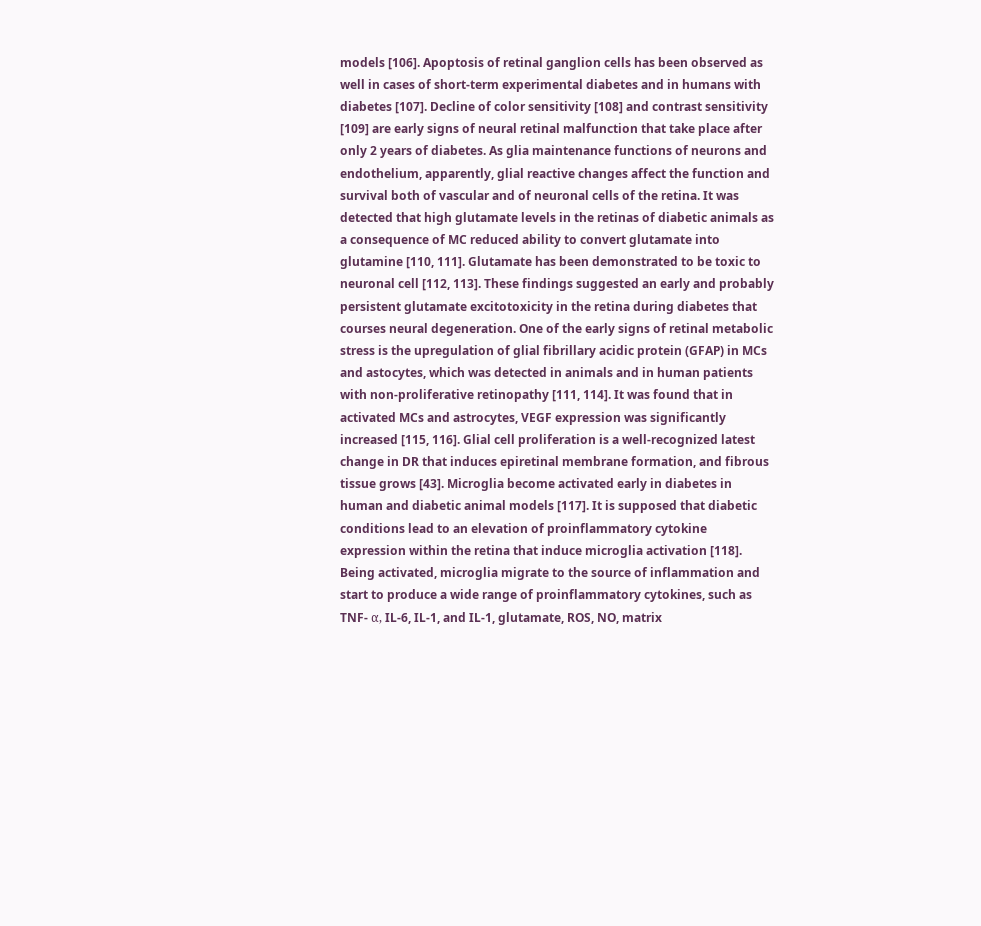models [106]. Apoptosis of retinal ganglion cells has been observed as well in cases of short-term experimental diabetes and in humans with diabetes [107]. Decline of color sensitivity [108] and contrast sensitivity [109] are early signs of neural retinal malfunction that take place after only 2 years of diabetes. As glia maintenance functions of neurons and endothelium, apparently, glial reactive changes affect the function and survival both of vascular and of neuronal cells of the retina. It was detected that high glutamate levels in the retinas of diabetic animals as a consequence of MC reduced ability to convert glutamate into glutamine [110, 111]. Glutamate has been demonstrated to be toxic to neuronal cell [112, 113]. These findings suggested an early and probably persistent glutamate excitotoxicity in the retina during diabetes that courses neural degeneration. One of the early signs of retinal metabolic stress is the upregulation of glial fibrillary acidic protein (GFAP) in MCs and astocytes, which was detected in animals and in human patients with non-proliferative retinopathy [111, 114]. It was found that in activated MCs and astrocytes, VEGF expression was significantly increased [115, 116]. Glial cell proliferation is a well-recognized latest change in DR that induces epiretinal membrane formation, and fibrous tissue grows [43]. Microglia become activated early in diabetes in human and diabetic animal models [117]. It is supposed that diabetic conditions lead to an elevation of proinflammatory cytokine expression within the retina that induce microglia activation [118]. Being activated, microglia migrate to the source of inflammation and start to produce a wide range of proinflammatory cytokines, such as TNF- α, IL-6, IL-1, and IL-1, glutamate, ROS, NO, matrix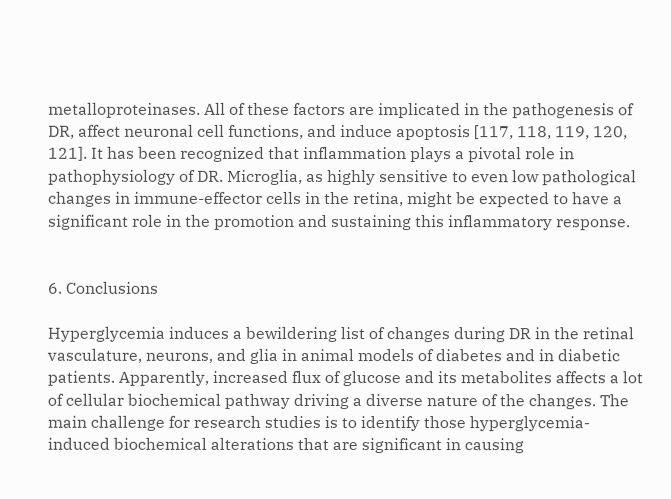metalloproteinases. All of these factors are implicated in the pathogenesis of DR, affect neuronal cell functions, and induce apoptosis [117, 118, 119, 120, 121]. It has been recognized that inflammation plays a pivotal role in pathophysiology of DR. Microglia, as highly sensitive to even low pathological changes in immune-effector cells in the retina, might be expected to have a significant role in the promotion and sustaining this inflammatory response.


6. Conclusions

Hyperglycemia induces a bewildering list of changes during DR in the retinal vasculature, neurons, and glia in animal models of diabetes and in diabetic patients. Apparently, increased flux of glucose and its metabolites affects a lot of cellular biochemical pathway driving a diverse nature of the changes. The main challenge for research studies is to identify those hyperglycemia-induced biochemical alterations that are significant in causing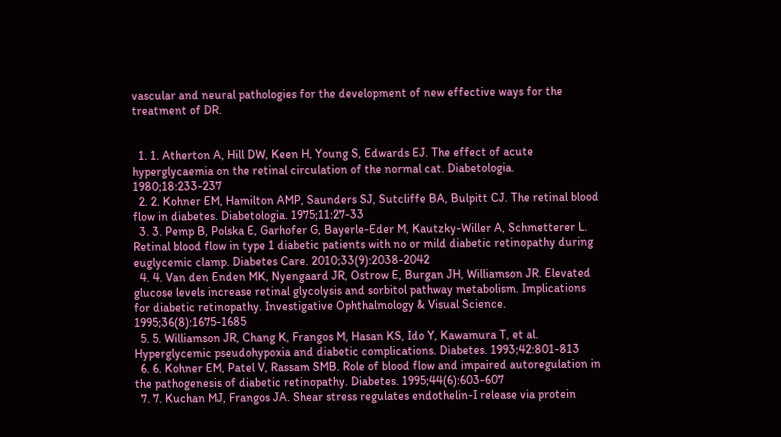vascular and neural pathologies for the development of new effective ways for the treatment of DR.


  1. 1. Atherton A, Hill DW, Keen H, Young S, Edwards EJ. The effect of acute hyperglycaemia on the retinal circulation of the normal cat. Diabetologia. 1980;18:233-237
  2. 2. Kohner EM, Hamilton AMP, Saunders SJ, Sutcliffe BA, Bulpitt CJ. The retinal blood flow in diabetes. Diabetologia. 1975;11:27-33
  3. 3. Pemp B, Polska E, Garhofer G, Bayerle-Eder M, Kautzky-Willer A, Schmetterer L. Retinal blood flow in type 1 diabetic patients with no or mild diabetic retinopathy during euglycemic clamp. Diabetes Care. 2010;33(9):2038-2042
  4. 4. Van den Enden MK, Nyengaard JR, Ostrow E, Burgan JH, Williamson JR. Elevated glucose levels increase retinal glycolysis and sorbitol pathway metabolism. Implications for diabetic retinopathy. Investigative Ophthalmology & Visual Science. 1995;36(8):1675-1685
  5. 5. Williamson JR, Chang K, Frangos M, Hasan KS, Ido Y, Kawamura T, et al. Hyperglycemic pseudohypoxia and diabetic complications. Diabetes. 1993;42:801-813
  6. 6. Kohner EM, Patel V, Rassam SMB. Role of blood flow and impaired autoregulation in the pathogenesis of diabetic retinopathy. Diabetes. 1995;44(6):603-607
  7. 7. Kuchan MJ, Frangos JA. Shear stress regulates endothelin-I release via protein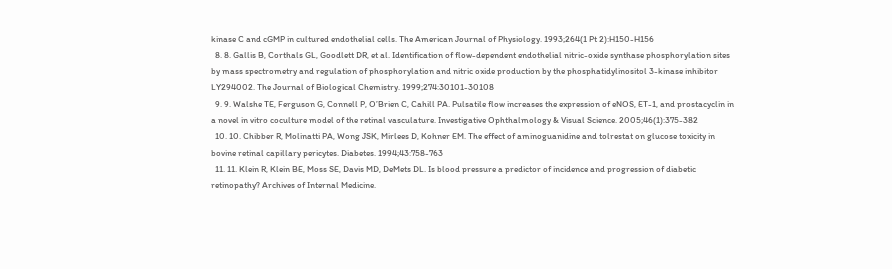kinase C and cGMP in cultured endothelial cells. The American Journal of Physiology. 1993;264(1 Pt 2):H150-H156
  8. 8. Gallis B, Corthals GL, Goodlett DR, et al. Identification of flow-dependent endothelial nitric-oxide synthase phosphorylation sites by mass spectrometry and regulation of phosphorylation and nitric oxide production by the phosphatidylinositol 3-kinase inhibitor LY294002. The Journal of Biological Chemistry. 1999;274:30101-30108
  9. 9. Walshe TE, Ferguson G, Connell P, O’Brien C, Cahill PA. Pulsatile flow increases the expression of eNOS, ET-1, and prostacyclin in a novel in vitro coculture model of the retinal vasculature. Investigative Ophthalmology & Visual Science. 2005;46(1):375-382
  10. 10. Chibber R, Molinatti PA, Wong JSK, Mirlees D, Kohner EM. The effect of aminoguanidine and tolrestat on glucose toxicity in bovine retinal capillary pericytes. Diabetes. 1994;43:758-763
  11. 11. Klein R, Klein BE, Moss SE, Davis MD, DeMets DL. Is blood pressure a predictor of incidence and progression of diabetic retinopathy? Archives of Internal Medicine.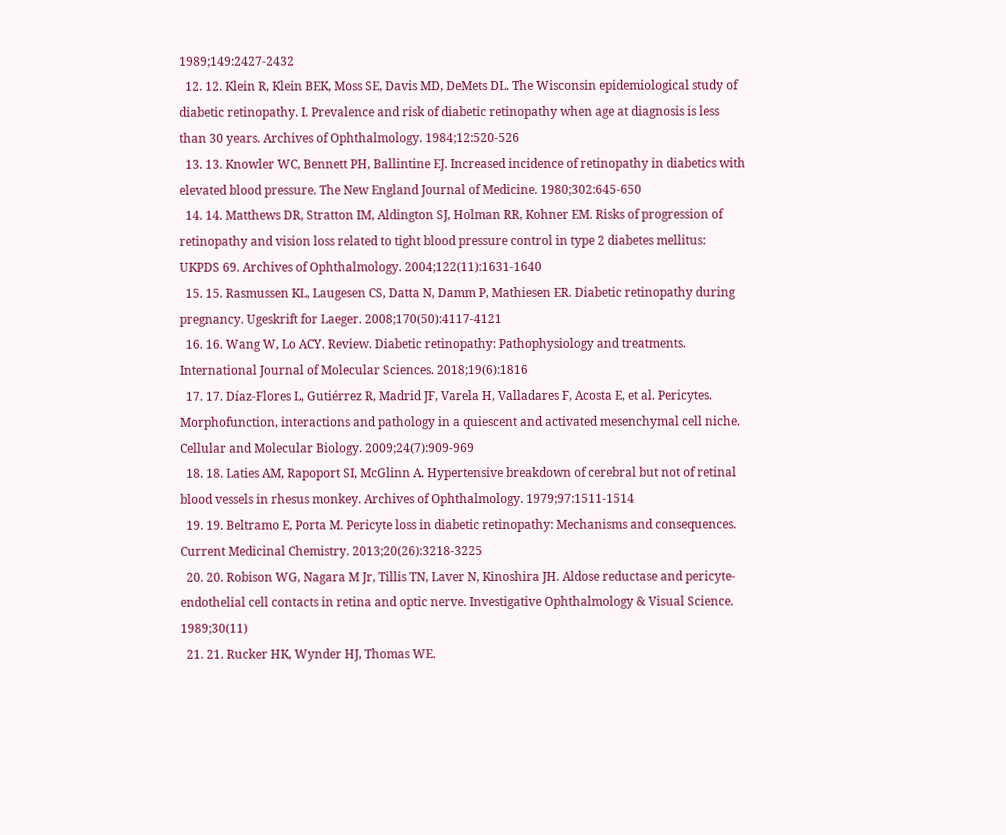1989;149:2427-2432
  12. 12. Klein R, Klein BEK, Moss SE, Davis MD, DeMets DL. The Wisconsin epidemiological study of diabetic retinopathy. I. Prevalence and risk of diabetic retinopathy when age at diagnosis is less than 30 years. Archives of Ophthalmology. 1984;12:520-526
  13. 13. Knowler WC, Bennett PH, Ballintine EJ. Increased incidence of retinopathy in diabetics with elevated blood pressure. The New England Journal of Medicine. 1980;302:645-650
  14. 14. Matthews DR, Stratton IM, Aldington SJ, Holman RR, Kohner EM. Risks of progression of retinopathy and vision loss related to tight blood pressure control in type 2 diabetes mellitus: UKPDS 69. Archives of Ophthalmology. 2004;122(11):1631-1640
  15. 15. Rasmussen KL, Laugesen CS, Datta N, Damm P, Mathiesen ER. Diabetic retinopathy during pregnancy. Ugeskrift for Laeger. 2008;170(50):4117-4121
  16. 16. Wang W, Lo ACY. Review. Diabetic retinopathy: Pathophysiology and treatments. International Journal of Molecular Sciences. 2018;19(6):1816
  17. 17. Díaz-Flores L, Gutiérrez R, Madrid JF, Varela H, Valladares F, Acosta E, et al. Pericytes. Morphofunction, interactions and pathology in a quiescent and activated mesenchymal cell niche. Cellular and Molecular Biology. 2009;24(7):909-969
  18. 18. Laties AM, Rapoport SI, McGlinn A. Hypertensive breakdown of cerebral but not of retinal blood vessels in rhesus monkey. Archives of Ophthalmology. 1979;97:1511-1514
  19. 19. Beltramo E, Porta M. Pericyte loss in diabetic retinopathy: Mechanisms and consequences. Current Medicinal Chemistry. 2013;20(26):3218-3225
  20. 20. Robison WG, Nagara M Jr, Tillis TN, Laver N, Kinoshira JH. Aldose reductase and pericyte-endothelial cell contacts in retina and optic nerve. Investigative Ophthalmology & Visual Science. 1989;30(11)
  21. 21. Rucker HK, Wynder HJ, Thomas WE.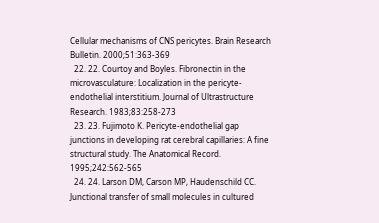Cellular mechanisms of CNS pericytes. Brain Research Bulletin. 2000;51:363-369
  22. 22. Courtoy and Boyles. Fibronectin in the microvasculature: Localization in the pericyte-endothelial interstitium. Journal of Ultrastructure Research. 1983;83:258-273
  23. 23. Fujimoto K. Pericyte-endothelial gap junctions in developing rat cerebral capillaries: A fine structural study. The Anatomical Record. 1995;242:562-565
  24. 24. Larson DM, Carson MP, Haudenschild CC. Junctional transfer of small molecules in cultured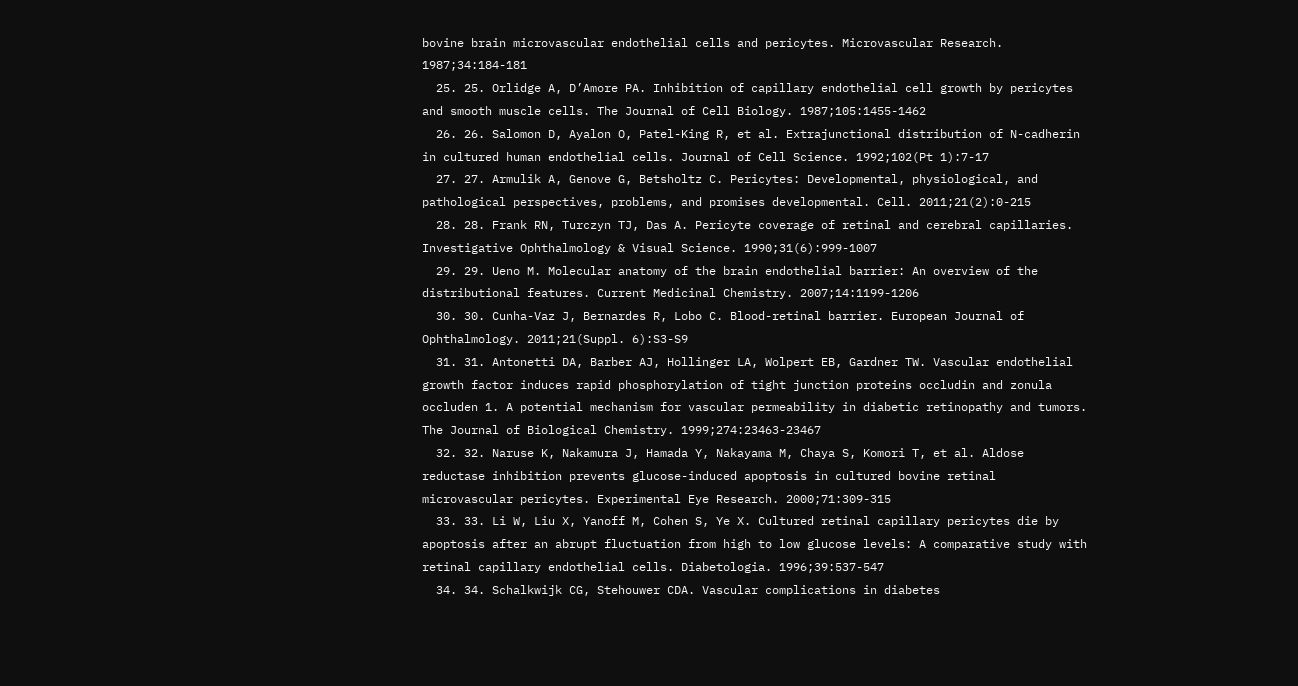bovine brain microvascular endothelial cells and pericytes. Microvascular Research. 1987;34:184-181
  25. 25. Orlidge A, D’Amore PA. Inhibition of capillary endothelial cell growth by pericytes and smooth muscle cells. The Journal of Cell Biology. 1987;105:1455-1462
  26. 26. Salomon D, Ayalon O, Patel-King R, et al. Extrajunctional distribution of N-cadherin in cultured human endothelial cells. Journal of Cell Science. 1992;102(Pt 1):7-17
  27. 27. Armulik A, Genove G, Betsholtz C. Pericytes: Developmental, physiological, and pathological perspectives, problems, and promises developmental. Cell. 2011;21(2):0-215
  28. 28. Frank RN, Turczyn TJ, Das A. Pericyte coverage of retinal and cerebral capillaries. Investigative Ophthalmology & Visual Science. 1990;31(6):999-1007
  29. 29. Ueno M. Molecular anatomy of the brain endothelial barrier: An overview of the distributional features. Current Medicinal Chemistry. 2007;14:1199-1206
  30. 30. Cunha-Vaz J, Bernardes R, Lobo C. Blood-retinal barrier. European Journal of Ophthalmology. 2011;21(Suppl. 6):S3-S9
  31. 31. Antonetti DA, Barber AJ, Hollinger LA, Wolpert EB, Gardner TW. Vascular endothelial growth factor induces rapid phosphorylation of tight junction proteins occludin and zonula occluden 1. A potential mechanism for vascular permeability in diabetic retinopathy and tumors. The Journal of Biological Chemistry. 1999;274:23463-23467
  32. 32. Naruse K, Nakamura J, Hamada Y, Nakayama M, Chaya S, Komori T, et al. Aldose reductase inhibition prevents glucose-induced apoptosis in cultured bovine retinal microvascular pericytes. Experimental Eye Research. 2000;71:309-315
  33. 33. Li W, Liu X, Yanoff M, Cohen S, Ye X. Cultured retinal capillary pericytes die by apoptosis after an abrupt fluctuation from high to low glucose levels: A comparative study with retinal capillary endothelial cells. Diabetologia. 1996;39:537-547
  34. 34. Schalkwijk CG, Stehouwer CDA. Vascular complications in diabetes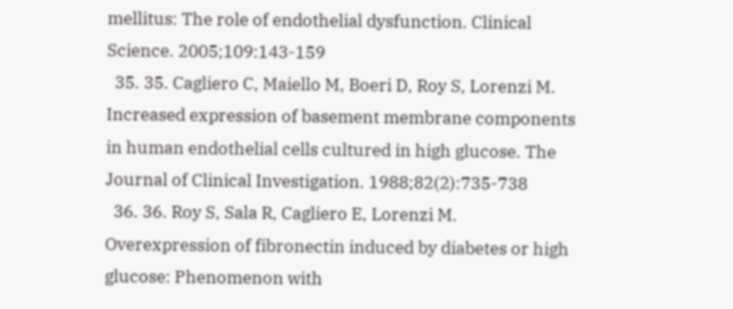mellitus: The role of endothelial dysfunction. Clinical Science. 2005;109:143-159
  35. 35. Cagliero C, Maiello M, Boeri D, Roy S, Lorenzi M. Increased expression of basement membrane components in human endothelial cells cultured in high glucose. The Journal of Clinical Investigation. 1988;82(2):735-738
  36. 36. Roy S, Sala R, Cagliero E, Lorenzi M. Overexpression of fibronectin induced by diabetes or high glucose: Phenomenon with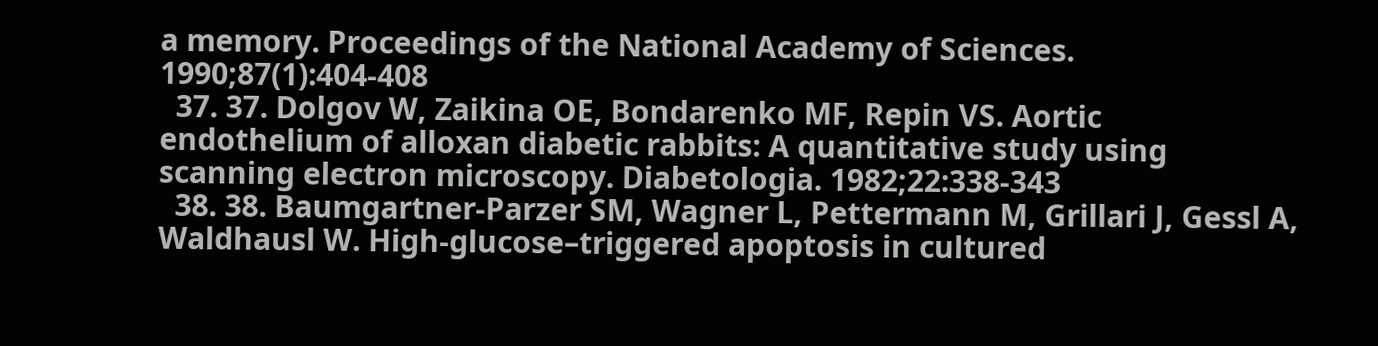a memory. Proceedings of the National Academy of Sciences. 1990;87(1):404-408
  37. 37. Dolgov W, Zaikina OE, Bondarenko MF, Repin VS. Aortic endothelium of alloxan diabetic rabbits: A quantitative study using scanning electron microscopy. Diabetologia. 1982;22:338-343
  38. 38. Baumgartner-Parzer SM, Wagner L, Pettermann M, Grillari J, Gessl A, Waldhausl W. High-glucose–triggered apoptosis in cultured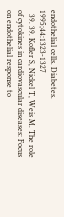endothelial cells. Diabetes. 1995;44:1323-1327
  39. 39. Kofler S, Nickel T, Weis M. The role of cytokines in cardiovascular diseases: Focus on endothelial response to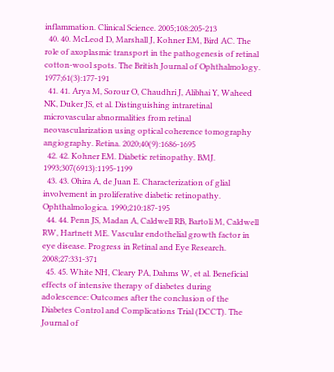inflammation. Clinical Science. 2005;108:205-213
  40. 40. McLeod D, Marshall J, Kohner EM, Bird AC. The role of axoplasmic transport in the pathogenesis of retinal cotton-wool spots. The British Journal of Ophthalmology. 1977;61(3):177-191
  41. 41. Arya M, Sorour O, Chaudhri J, Alibhai Y, Waheed NK, Duker JS, et al. Distinguishing intraretinal microvascular abnormalities from retinal neovascularization using optical coherence tomography angiography. Retina. 2020;40(9):1686-1695
  42. 42. Kohner EM. Diabetic retinopathy. BMJ. 1993;307(6913):1195-1199
  43. 43. Ohira A, de Juan E. Characterization of glial involvement in proliferative diabetic retinopathy. Ophthalmologica. 1990;210:187-195
  44. 44. Penn JS, Madan A, Caldwell RB, Bartoli M, Caldwell RW, Hartnett ME. Vascular endothelial growth factor in eye disease. Progress in Retinal and Eye Research. 2008;27:331-371
  45. 45. White NH, Cleary PA, Dahms W, et al. Beneficial effects of intensive therapy of diabetes during adolescence: Outcomes after the conclusion of the Diabetes Control and Complications Trial (DCCT). The Journal of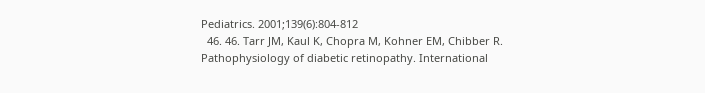Pediatrics. 2001;139(6):804-812
  46. 46. Tarr JM, Kaul K, Chopra M, Kohner EM, Chibber R. Pathophysiology of diabetic retinopathy. International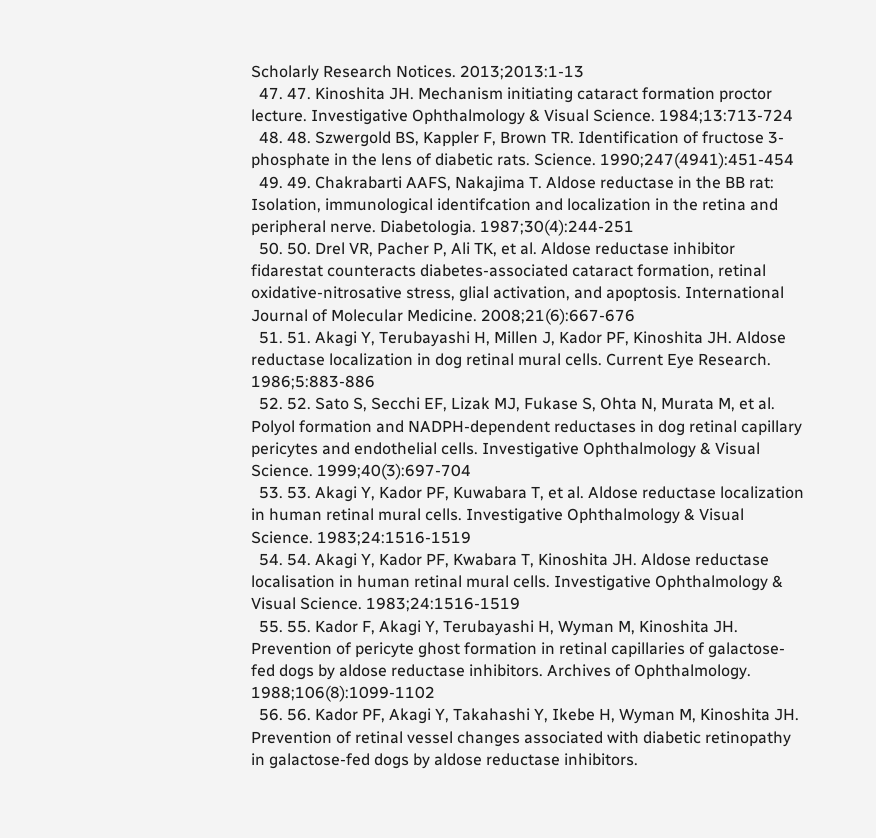Scholarly Research Notices. 2013;2013:1-13
  47. 47. Kinoshita JH. Mechanism initiating cataract formation proctor lecture. Investigative Ophthalmology & Visual Science. 1984;13:713-724
  48. 48. Szwergold BS, Kappler F, Brown TR. Identification of fructose 3-phosphate in the lens of diabetic rats. Science. 1990;247(4941):451-454
  49. 49. Chakrabarti AAFS, Nakajima T. Aldose reductase in the BB rat: Isolation, immunological identifcation and localization in the retina and peripheral nerve. Diabetologia. 1987;30(4):244-251
  50. 50. Drel VR, Pacher P, Ali TK, et al. Aldose reductase inhibitor fidarestat counteracts diabetes-associated cataract formation, retinal oxidative-nitrosative stress, glial activation, and apoptosis. International Journal of Molecular Medicine. 2008;21(6):667-676
  51. 51. Akagi Y, Terubayashi H, Millen J, Kador PF, Kinoshita JH. Aldose reductase localization in dog retinal mural cells. Current Eye Research. 1986;5:883-886
  52. 52. Sato S, Secchi EF, Lizak MJ, Fukase S, Ohta N, Murata M, et al. Polyol formation and NADPH-dependent reductases in dog retinal capillary pericytes and endothelial cells. Investigative Ophthalmology & Visual Science. 1999;40(3):697-704
  53. 53. Akagi Y, Kador PF, Kuwabara T, et al. Aldose reductase localization in human retinal mural cells. Investigative Ophthalmology & Visual Science. 1983;24:1516-1519
  54. 54. Akagi Y, Kador PF, Kwabara T, Kinoshita JH. Aldose reductase localisation in human retinal mural cells. Investigative Ophthalmology & Visual Science. 1983;24:1516-1519
  55. 55. Kador F, Akagi Y, Terubayashi H, Wyman M, Kinoshita JH. Prevention of pericyte ghost formation in retinal capillaries of galactose-fed dogs by aldose reductase inhibitors. Archives of Ophthalmology. 1988;106(8):1099-1102
  56. 56. Kador PF, Akagi Y, Takahashi Y, Ikebe H, Wyman M, Kinoshita JH. Prevention of retinal vessel changes associated with diabetic retinopathy in galactose-fed dogs by aldose reductase inhibitors.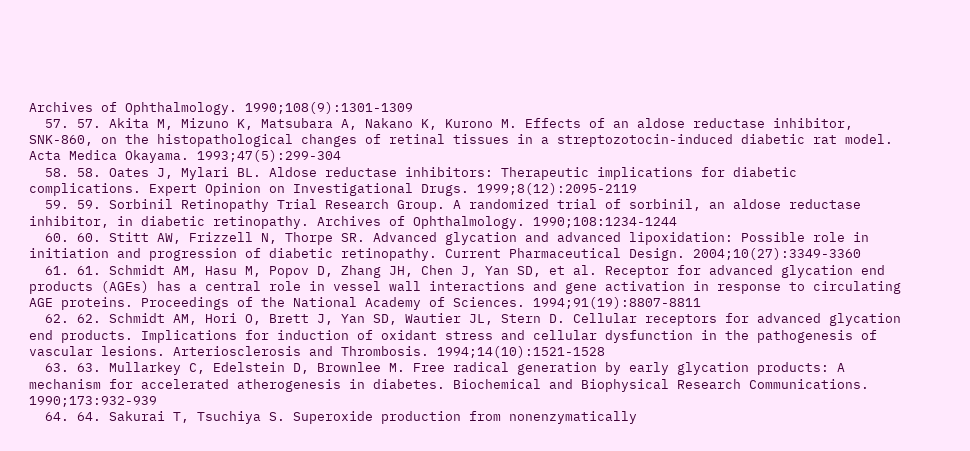Archives of Ophthalmology. 1990;108(9):1301-1309
  57. 57. Akita M, Mizuno K, Matsubara A, Nakano K, Kurono M. Effects of an aldose reductase inhibitor, SNK-860, on the histopathological changes of retinal tissues in a streptozotocin-induced diabetic rat model. Acta Medica Okayama. 1993;47(5):299-304
  58. 58. Oates J, Mylari BL. Aldose reductase inhibitors: Therapeutic implications for diabetic complications. Expert Opinion on Investigational Drugs. 1999;8(12):2095-2119
  59. 59. Sorbinil Retinopathy Trial Research Group. A randomized trial of sorbinil, an aldose reductase inhibitor, in diabetic retinopathy. Archives of Ophthalmology. 1990;108:1234-1244
  60. 60. Stitt AW, Frizzell N, Thorpe SR. Advanced glycation and advanced lipoxidation: Possible role in initiation and progression of diabetic retinopathy. Current Pharmaceutical Design. 2004;10(27):3349-3360
  61. 61. Schmidt AM, Hasu M, Popov D, Zhang JH, Chen J, Yan SD, et al. Receptor for advanced glycation end products (AGEs) has a central role in vessel wall interactions and gene activation in response to circulating AGE proteins. Proceedings of the National Academy of Sciences. 1994;91(19):8807-8811
  62. 62. Schmidt AM, Hori O, Brett J, Yan SD, Wautier JL, Stern D. Cellular receptors for advanced glycation end products. Implications for induction of oxidant stress and cellular dysfunction in the pathogenesis of vascular lesions. Arteriosclerosis and Thrombosis. 1994;14(10):1521-1528
  63. 63. Mullarkey C, Edelstein D, Brownlee M. Free radical generation by early glycation products: A mechanism for accelerated atherogenesis in diabetes. Biochemical and Biophysical Research Communications. 1990;173:932-939
  64. 64. Sakurai T, Tsuchiya S. Superoxide production from nonenzymatically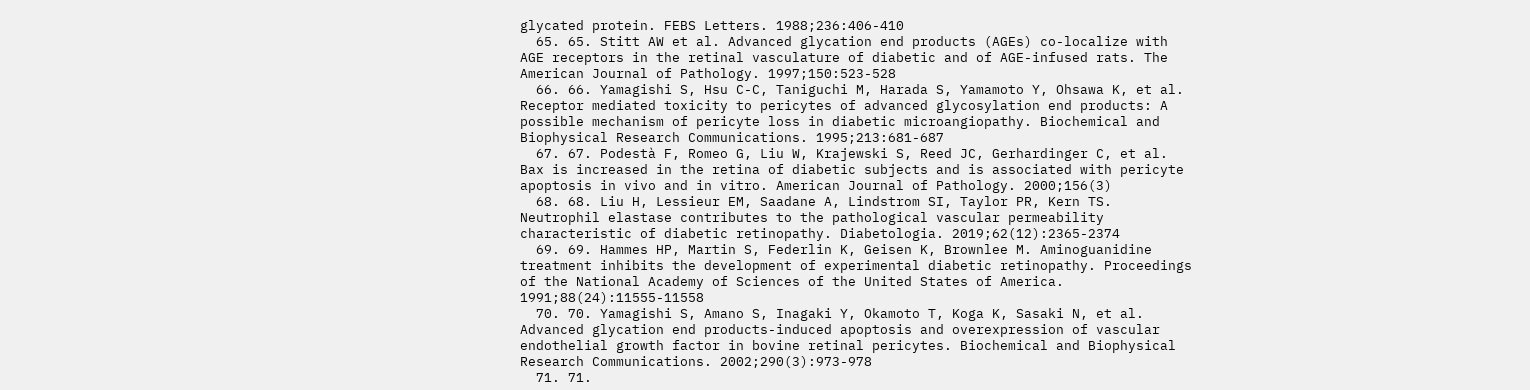glycated protein. FEBS Letters. 1988;236:406-410
  65. 65. Stitt AW et al. Advanced glycation end products (AGEs) co-localize with AGE receptors in the retinal vasculature of diabetic and of AGE-infused rats. The American Journal of Pathology. 1997;150:523-528
  66. 66. Yamagishi S, Hsu C-C, Taniguchi M, Harada S, Yamamoto Y, Ohsawa K, et al. Receptor mediated toxicity to pericytes of advanced glycosylation end products: A possible mechanism of pericyte loss in diabetic microangiopathy. Biochemical and Biophysical Research Communications. 1995;213:681-687
  67. 67. Podestà F, Romeo G, Liu W, Krajewski S, Reed JC, Gerhardinger C, et al. Bax is increased in the retina of diabetic subjects and is associated with pericyte apoptosis in vivo and in vitro. American Journal of Pathology. 2000;156(3)
  68. 68. Liu H, Lessieur EM, Saadane A, Lindstrom SI, Taylor PR, Kern TS. Neutrophil elastase contributes to the pathological vascular permeability characteristic of diabetic retinopathy. Diabetologia. 2019;62(12):2365-2374
  69. 69. Hammes HP, Martin S, Federlin K, Geisen K, Brownlee M. Aminoguanidine treatment inhibits the development of experimental diabetic retinopathy. Proceedings of the National Academy of Sciences of the United States of America. 1991;88(24):11555-11558
  70. 70. Yamagishi S, Amano S, Inagaki Y, Okamoto T, Koga K, Sasaki N, et al. Advanced glycation end products-induced apoptosis and overexpression of vascular endothelial growth factor in bovine retinal pericytes. Biochemical and Biophysical Research Communications. 2002;290(3):973-978
  71. 71.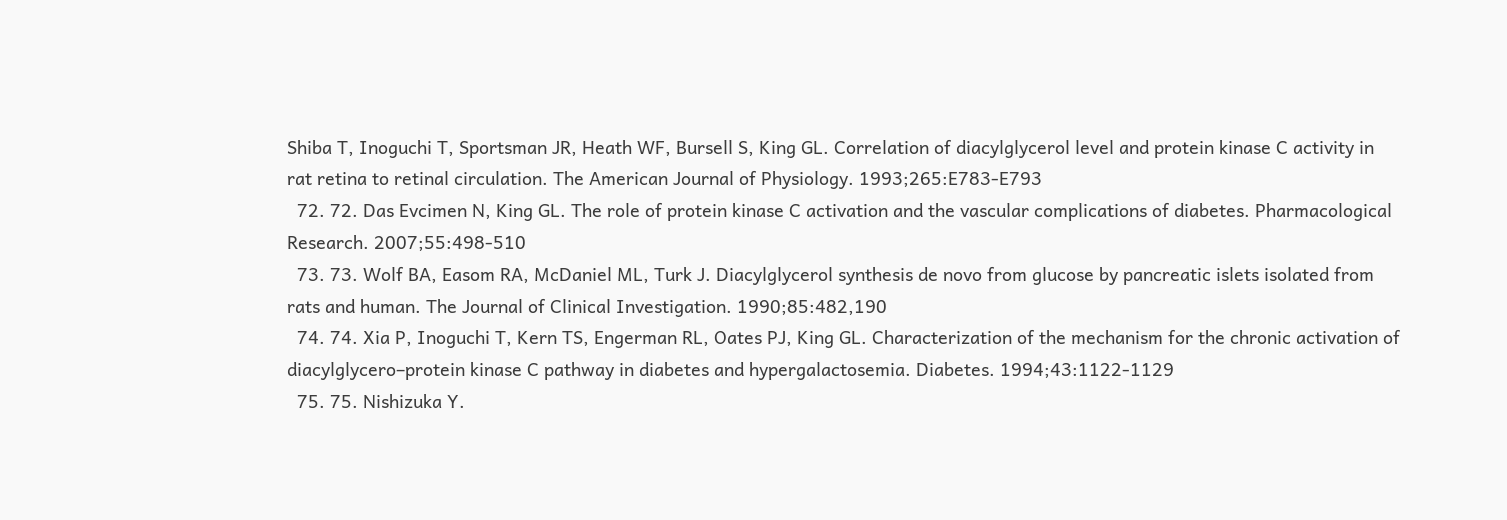Shiba T, Inoguchi T, Sportsman JR, Heath WF, Bursell S, King GL. Correlation of diacylglycerol level and protein kinase C activity in rat retina to retinal circulation. The American Journal of Physiology. 1993;265:E783-E793
  72. 72. Das Evcimen N, King GL. The role of protein kinase C activation and the vascular complications of diabetes. Pharmacological Research. 2007;55:498-510
  73. 73. Wolf BA, Easom RA, McDaniel ML, Turk J. Diacylglycerol synthesis de novo from glucose by pancreatic islets isolated from rats and human. The Journal of Clinical Investigation. 1990;85:482,190
  74. 74. Xia P, Inoguchi T, Kern TS, Engerman RL, Oates PJ, King GL. Characterization of the mechanism for the chronic activation of diacylglycero–protein kinase C pathway in diabetes and hypergalactosemia. Diabetes. 1994;43:1122-1129
  75. 75. Nishizuka Y.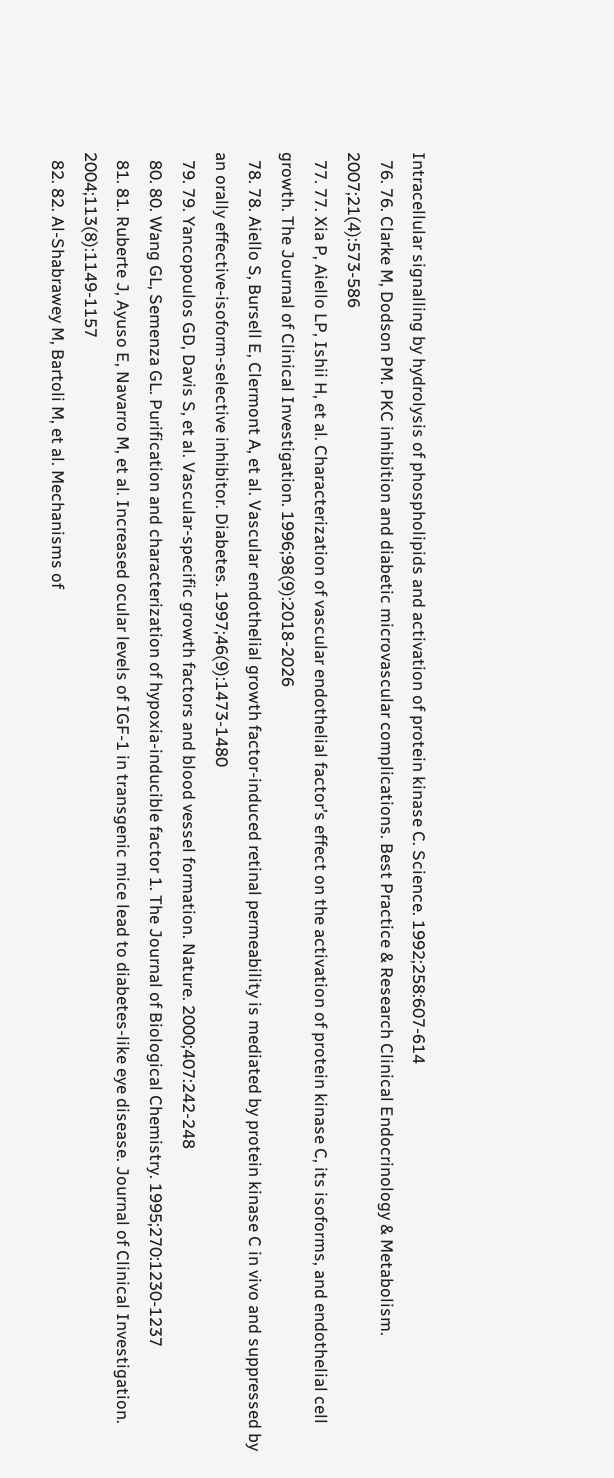Intracellular signalling by hydrolysis of phospholipids and activation of protein kinase C. Science. 1992;258:607-614
  76. 76. Clarke M, Dodson PM. PKC inhibition and diabetic microvascular complications. Best Practice & Research Clinical Endocrinology & Metabolism. 2007;21(4):573-586
  77. 77. Xia P, Aiello LP, Ishii H, et al. Characterization of vascular endothelial factor’s effect on the activation of protein kinase C, its isoforms, and endothelial cell growth. The Journal of Clinical Investigation. 1996;98(9):2018-2026
  78. 78. Aiello S, Bursell E, Clermont A, et al. Vascular endothelial growth factor-induced retinal permeability is mediated by protein kinase C in vivo and suppressed by an orally effective-isoform-selective inhibitor. Diabetes. 1997;46(9):1473-1480
  79. 79. Yancopoulos GD, Davis S, et al. Vascular-specific growth factors and blood vessel formation. Nature. 2000;407:242-248
  80. 80. Wang GL, Semenza GL. Purification and characterization of hypoxia-inducible factor 1. The Journal of Biological Chemistry. 1995;270:1230-1237
  81. 81. Ruberte J, Ayuso E, Navarro M, et al. Increased ocular levels of IGF-1 in transgenic mice lead to diabetes-like eye disease. Journal of Clinical Investigation. 2004;113(8):1149-1157
  82. 82. Al-Shabrawey M, Bartoli M, et al. Mechanisms of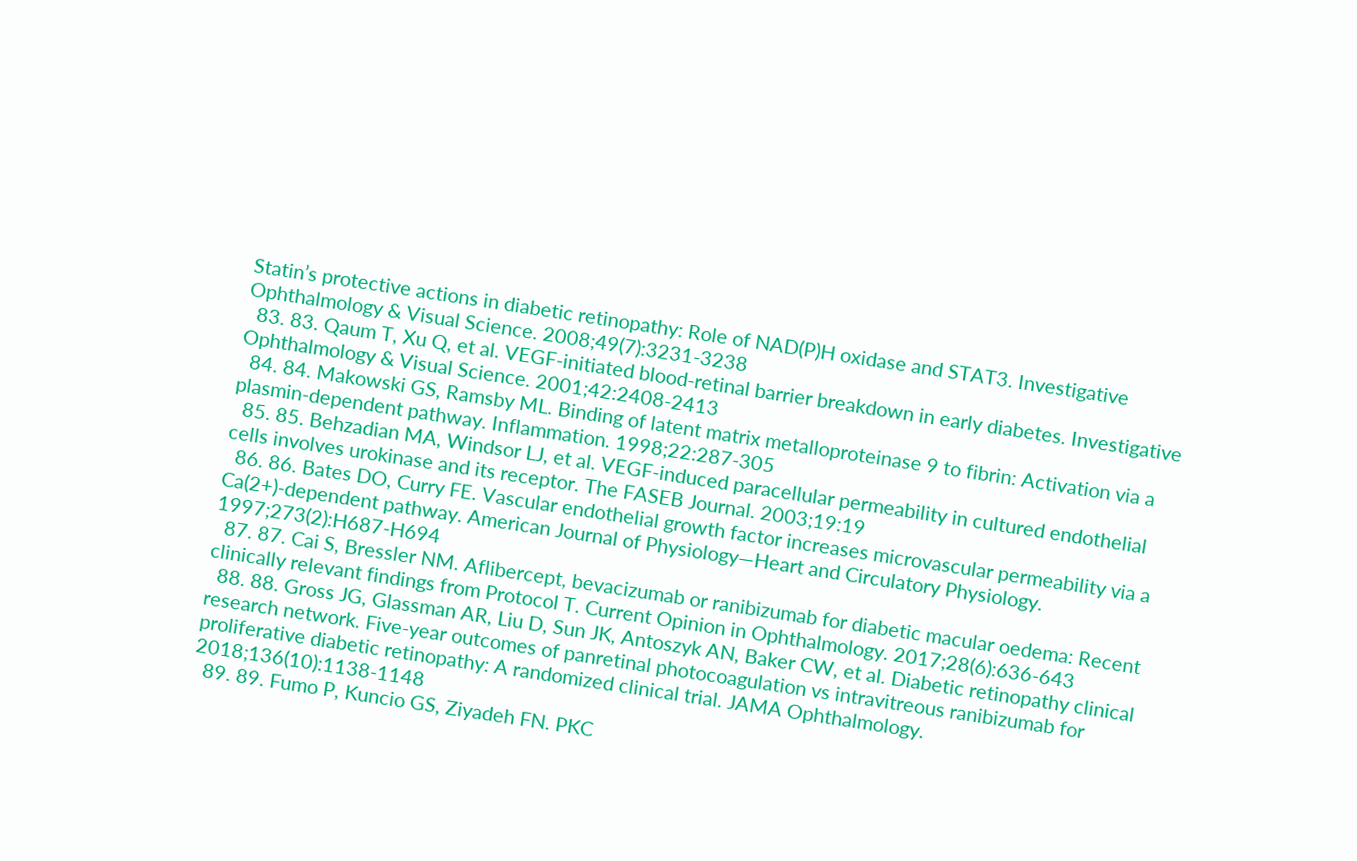Statin’s protective actions in diabetic retinopathy: Role of NAD(P)H oxidase and STAT3. Investigative Ophthalmology & Visual Science. 2008;49(7):3231-3238
  83. 83. Qaum T, Xu Q, et al. VEGF-initiated blood-retinal barrier breakdown in early diabetes. Investigative Ophthalmology & Visual Science. 2001;42:2408-2413
  84. 84. Makowski GS, Ramsby ML. Binding of latent matrix metalloproteinase 9 to fibrin: Activation via a plasmin-dependent pathway. Inflammation. 1998;22:287-305
  85. 85. Behzadian MA, Windsor LJ, et al. VEGF-induced paracellular permeability in cultured endothelial cells involves urokinase and its receptor. The FASEB Journal. 2003;19:19
  86. 86. Bates DO, Curry FE. Vascular endothelial growth factor increases microvascular permeability via a Ca(2+)-dependent pathway. American Journal of Physiology—Heart and Circulatory Physiology. 1997;273(2):H687-H694
  87. 87. Cai S, Bressler NM. Aflibercept, bevacizumab or ranibizumab for diabetic macular oedema: Recent clinically relevant findings from Protocol T. Current Opinion in Ophthalmology. 2017;28(6):636-643
  88. 88. Gross JG, Glassman AR, Liu D, Sun JK, Antoszyk AN, Baker CW, et al. Diabetic retinopathy clinical research network. Five-year outcomes of panretinal photocoagulation vs intravitreous ranibizumab for proliferative diabetic retinopathy: A randomized clinical trial. JAMA Ophthalmology. 2018;136(10):1138-1148
  89. 89. Fumo P, Kuncio GS, Ziyadeh FN. PKC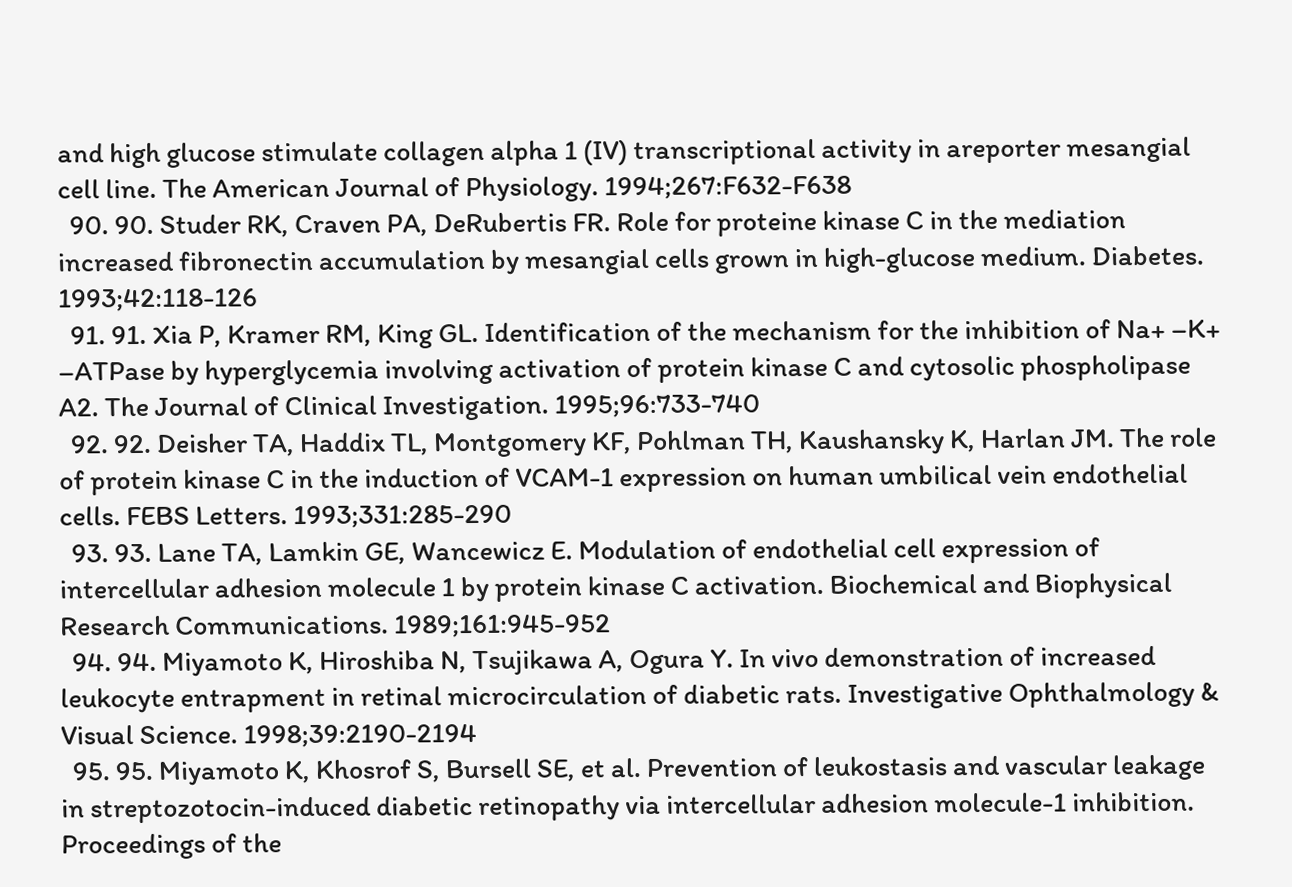and high glucose stimulate collagen alpha 1 (IV) transcriptional activity in areporter mesangial cell line. The American Journal of Physiology. 1994;267:F632-F638
  90. 90. Studer RK, Craven PA, DeRubertis FR. Role for proteine kinase C in the mediation increased fibronectin accumulation by mesangial cells grown in high-glucose medium. Diabetes. 1993;42:118-126
  91. 91. Xia P, Kramer RM, King GL. Identification of the mechanism for the inhibition of Na+ –K+ –ATPase by hyperglycemia involving activation of protein kinase C and cytosolic phospholipase A2. The Journal of Clinical Investigation. 1995;96:733-740
  92. 92. Deisher TA, Haddix TL, Montgomery KF, Pohlman TH, Kaushansky K, Harlan JM. The role of protein kinase C in the induction of VCAM-1 expression on human umbilical vein endothelial cells. FEBS Letters. 1993;331:285-290
  93. 93. Lane TA, Lamkin GE, Wancewicz E. Modulation of endothelial cell expression of intercellular adhesion molecule 1 by protein kinase C activation. Biochemical and Biophysical Research Communications. 1989;161:945-952
  94. 94. Miyamoto K, Hiroshiba N, Tsujikawa A, Ogura Y. In vivo demonstration of increased leukocyte entrapment in retinal microcirculation of diabetic rats. Investigative Ophthalmology & Visual Science. 1998;39:2190-2194
  95. 95. Miyamoto K, Khosrof S, Bursell SE, et al. Prevention of leukostasis and vascular leakage in streptozotocin-induced diabetic retinopathy via intercellular adhesion molecule-1 inhibition. Proceedings of the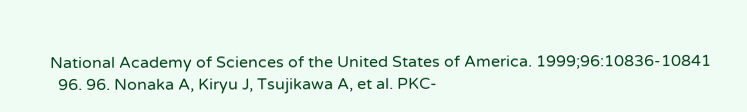National Academy of Sciences of the United States of America. 1999;96:10836-10841
  96. 96. Nonaka A, Kiryu J, Tsujikawa A, et al. PKC-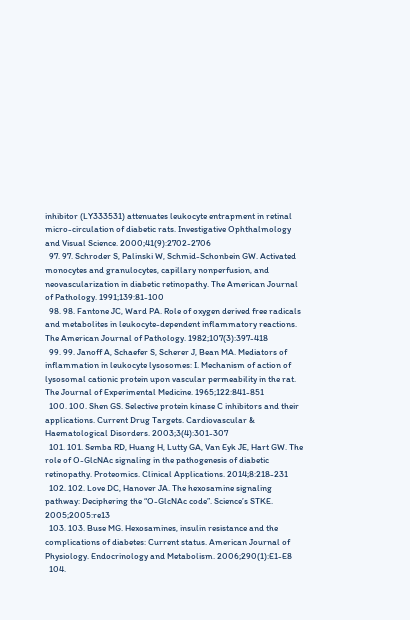inhibitor (LY333531) attenuates leukocyte entrapment in retinal micro-circulation of diabetic rats. Investigative Ophthalmology and Visual Science. 2000;41(9):2702-2706
  97. 97. Schroder S, Palinski W, Schmid-Schonbein GW. Activated monocytes and granulocytes, capillary nonperfusion, and neovascularization in diabetic retinopathy. The American Journal of Pathology. 1991;139:81-100
  98. 98. Fantone JC, Ward PA. Role of oxygen derived free radicals and metabolites in leukocyte-dependent inflammatory reactions. The American Journal of Pathology. 1982;107(3):397-418
  99. 99. Janoff A, Schaefer S, Scherer J, Bean MA. Mediators of inflammation in leukocyte lysosomes: I. Mechanism of action of lysosomal cationic protein upon vascular permeability in the rat. The Journal of Experimental Medicine. 1965;122:841-851
  100. 100. Shen GS. Selective protein kinase C inhibitors and their applications. Current Drug Targets. Cardiovascular & Haematological Disorders. 2003;3(4):301-307
  101. 101. Semba RD, Huang H, Lutty GA, Van Eyk JE, Hart GW. The role of O-GlcNAc signaling in the pathogenesis of diabetic retinopathy. Proteomics. Clinical Applications. 2014;8:218-231
  102. 102. Love DC, Hanover JA. The hexosamine signaling pathway: Deciphering the “O-GlcNAc code”. Science’s STKE. 2005;2005:re13
  103. 103. Buse MG. Hexosamines, insulin resistance and the complications of diabetes: Current status. American Journal of Physiology. Endocrinology and Metabolism. 2006;290(1):E1-E8
  104.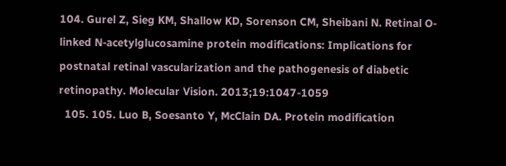104. Gurel Z, Sieg KM, Shallow KD, Sorenson CM, Sheibani N. Retinal O-linked N-acetylglucosamine protein modifications: Implications for postnatal retinal vascularization and the pathogenesis of diabetic retinopathy. Molecular Vision. 2013;19:1047-1059
  105. 105. Luo B, Soesanto Y, McClain DA. Protein modification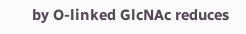by O-linked GlcNAc reduces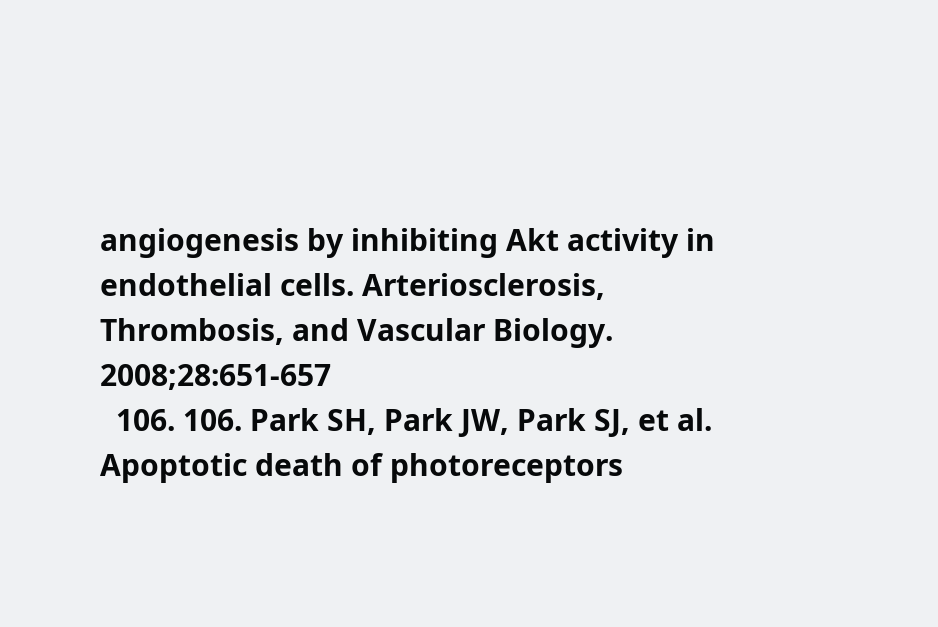angiogenesis by inhibiting Akt activity in endothelial cells. Arteriosclerosis, Thrombosis, and Vascular Biology. 2008;28:651-657
  106. 106. Park SH, Park JW, Park SJ, et al. Apoptotic death of photoreceptors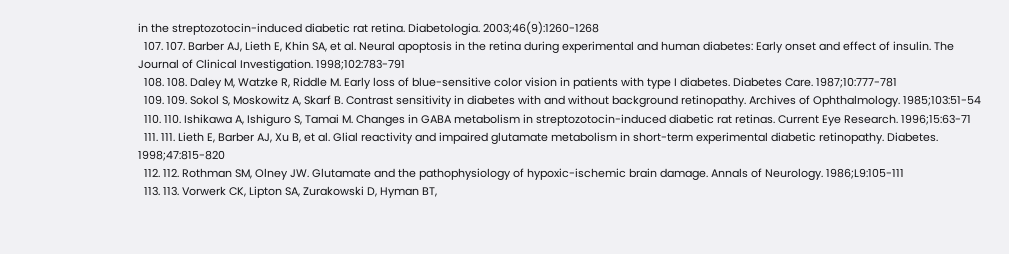in the streptozotocin-induced diabetic rat retina. Diabetologia. 2003;46(9):1260-1268
  107. 107. Barber AJ, Lieth E, Khin SA, et al. Neural apoptosis in the retina during experimental and human diabetes: Early onset and effect of insulin. The Journal of Clinical Investigation. 1998;102:783-791
  108. 108. Daley M, Watzke R, Riddle M. Early loss of blue-sensitive color vision in patients with type I diabetes. Diabetes Care. 1987;10:777-781
  109. 109. Sokol S, Moskowitz A, Skarf B. Contrast sensitivity in diabetes with and without background retinopathy. Archives of Ophthalmology. 1985;103:51-54
  110. 110. Ishikawa A, Ishiguro S, Tamai M. Changes in GABA metabolism in streptozotocin-induced diabetic rat retinas. Current Eye Research. 1996;15:63-71
  111. 111. Lieth E, Barber AJ, Xu B, et al. Glial reactivity and impaired glutamate metabolism in short-term experimental diabetic retinopathy. Diabetes. 1998;47:815-820
  112. 112. Rothman SM, Olney JW. Glutamate and the pathophysiology of hypoxic-ischemic brain damage. Annals of Neurology. 1986;L9:105-111
  113. 113. Vorwerk CK, Lipton SA, Zurakowski D, Hyman BT,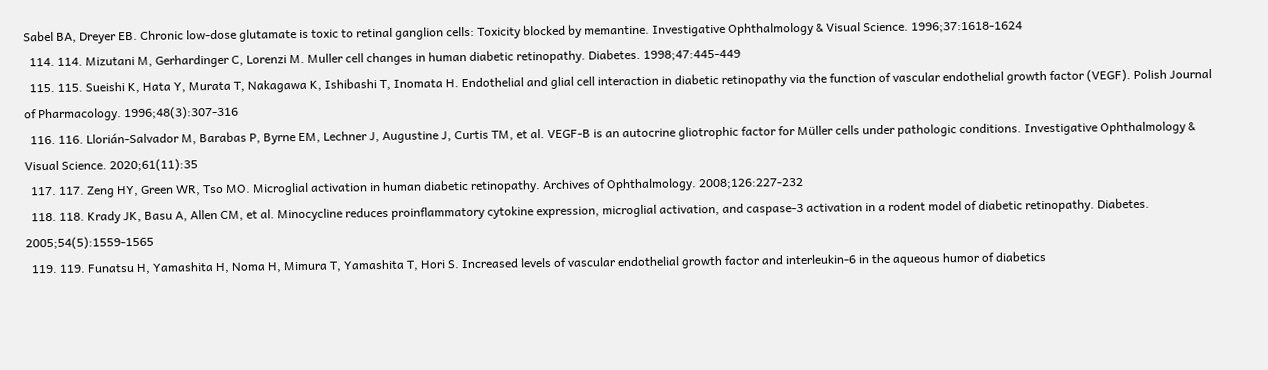Sabel BA, Dreyer EB. Chronic low-dose glutamate is toxic to retinal ganglion cells: Toxicity blocked by memantine. Investigative Ophthalmology & Visual Science. 1996;37:1618-1624
  114. 114. Mizutani M, Gerhardinger C, Lorenzi M. Muller cell changes in human diabetic retinopathy. Diabetes. 1998;47:445-449
  115. 115. Sueishi K, Hata Y, Murata T, Nakagawa K, Ishibashi T, Inomata H. Endothelial and glial cell interaction in diabetic retinopathy via the function of vascular endothelial growth factor (VEGF). Polish Journal of Pharmacology. 1996;48(3):307-316
  116. 116. Llorián-Salvador M, Barabas P, Byrne EM, Lechner J, Augustine J, Curtis TM, et al. VEGF-B is an autocrine gliotrophic factor for Müller cells under pathologic conditions. Investigative Ophthalmology & Visual Science. 2020;61(11):35
  117. 117. Zeng HY, Green WR, Tso MO. Microglial activation in human diabetic retinopathy. Archives of Ophthalmology. 2008;126:227-232
  118. 118. Krady JK, Basu A, Allen CM, et al. Minocycline reduces proinflammatory cytokine expression, microglial activation, and caspase-3 activation in a rodent model of diabetic retinopathy. Diabetes. 2005;54(5):1559-1565
  119. 119. Funatsu H, Yamashita H, Noma H, Mimura T, Yamashita T, Hori S. Increased levels of vascular endothelial growth factor and interleukin-6 in the aqueous humor of diabetics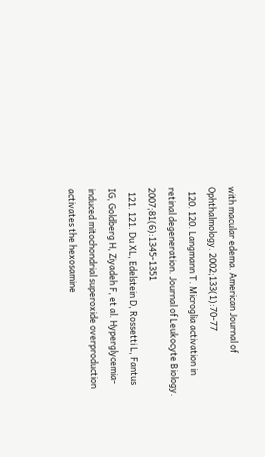with macular edema. American Journal of Ophthalmology. 2002;133(1):70-77
  120. 120. Langmann T. Microglia activation in retinal degeneration. Journal of Leukocyte Biology. 2007;81(6):1345-1351
  121. 121. Du XL, Edelstein D, Rossetti L, Fantus IG, Goldberg H, Ziyadeh F, et al. Hyperglycemia-induced mitochondrial superoxide overproduction activates the hexosamine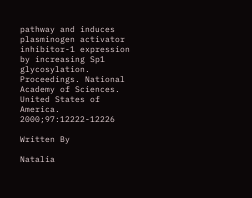pathway and induces plasminogen activator inhibitor-1 expression by increasing Sp1 glycosylation. Proceedings. National Academy of Sciences. United States of America. 2000;97:12222-12226

Written By

Natalia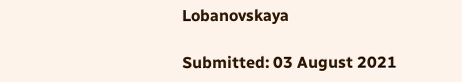Lobanovskaya

Submitted: 03 August 2021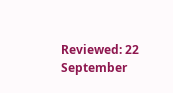Reviewed: 22 September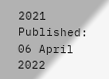2021 Published: 06 April 2022